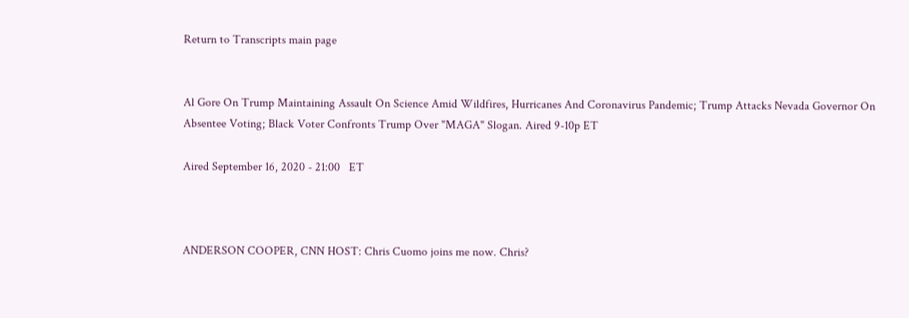Return to Transcripts main page


Al Gore On Trump Maintaining Assault On Science Amid Wildfires, Hurricanes And Coronavirus Pandemic; Trump Attacks Nevada Governor On Absentee Voting; Black Voter Confronts Trump Over "MAGA" Slogan. Aired 9-10p ET

Aired September 16, 2020 - 21:00   ET



ANDERSON COOPER, CNN HOST: Chris Cuomo joins me now. Chris?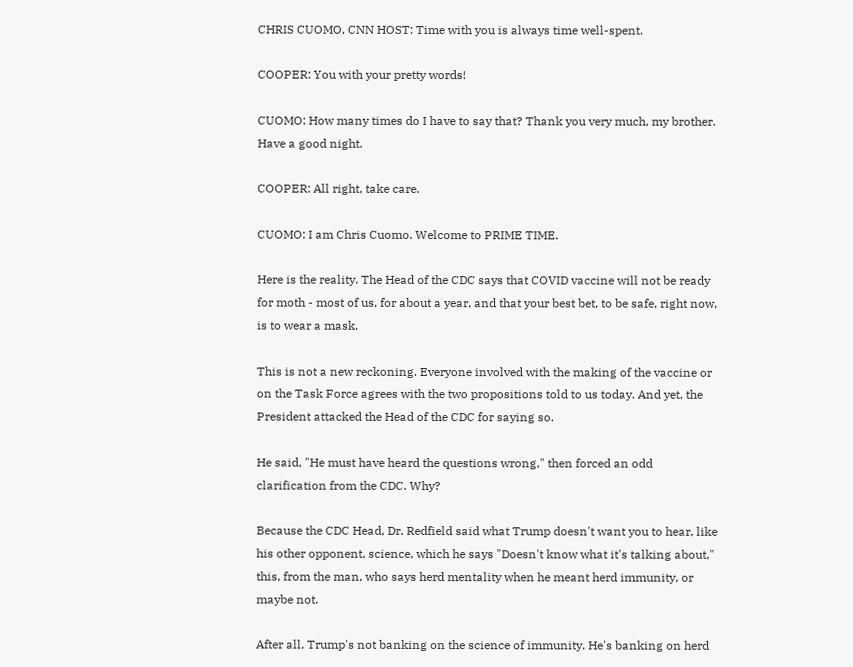CHRIS CUOMO, CNN HOST: Time with you is always time well-spent.

COOPER: You with your pretty words!

CUOMO: How many times do I have to say that? Thank you very much, my brother. Have a good night.

COOPER: All right, take care.

CUOMO: I am Chris Cuomo. Welcome to PRIME TIME.

Here is the reality. The Head of the CDC says that COVID vaccine will not be ready for moth - most of us, for about a year, and that your best bet, to be safe, right now, is to wear a mask.

This is not a new reckoning. Everyone involved with the making of the vaccine or on the Task Force agrees with the two propositions told to us today. And yet, the President attacked the Head of the CDC for saying so.

He said, "He must have heard the questions wrong," then forced an odd clarification from the CDC. Why?

Because the CDC Head, Dr. Redfield said what Trump doesn't want you to hear, like his other opponent, science, which he says "Doesn't know what it's talking about," this, from the man, who says herd mentality when he meant herd immunity, or maybe not.

After all, Trump's not banking on the science of immunity. He's banking on herd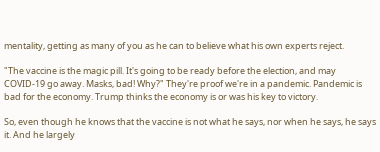mentality, getting as many of you as he can to believe what his own experts reject.

"The vaccine is the magic pill. It's going to be ready before the election, and may COVID-19 go away. Masks, bad! Why?" They're proof we're in a pandemic. Pandemic is bad for the economy. Trump thinks the economy is or was his key to victory.

So, even though he knows that the vaccine is not what he says, nor when he says, he says it. And he largely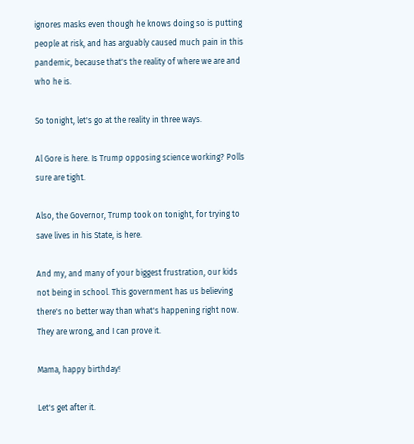ignores masks even though he knows doing so is putting people at risk, and has arguably caused much pain in this pandemic, because that's the reality of where we are and who he is.

So tonight, let's go at the reality in three ways.

Al Gore is here. Is Trump opposing science working? Polls sure are tight.

Also, the Governor, Trump took on tonight, for trying to save lives in his State, is here.

And my, and many of your biggest frustration, our kids not being in school. This government has us believing there's no better way than what's happening right now. They are wrong, and I can prove it.

Mama, happy birthday!

Let's get after it.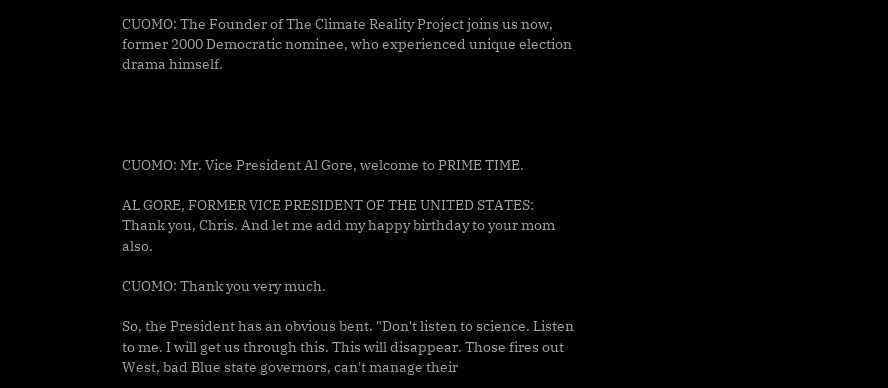CUOMO: The Founder of The Climate Reality Project joins us now, former 2000 Democratic nominee, who experienced unique election drama himself.




CUOMO: Mr. Vice President Al Gore, welcome to PRIME TIME.

AL GORE, FORMER VICE PRESIDENT OF THE UNITED STATES: Thank you, Chris. And let me add my happy birthday to your mom also.

CUOMO: Thank you very much.

So, the President has an obvious bent. "Don't listen to science. Listen to me. I will get us through this. This will disappear. Those fires out West, bad Blue state governors, can't manage their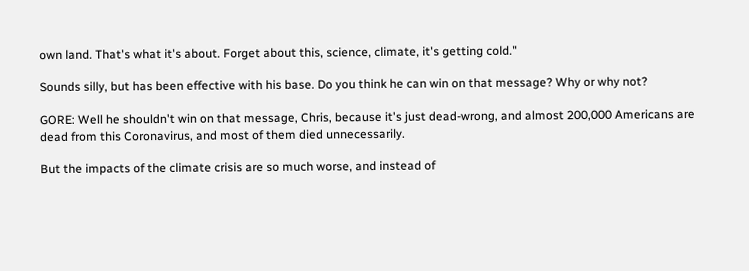own land. That's what it's about. Forget about this, science, climate, it's getting cold."

Sounds silly, but has been effective with his base. Do you think he can win on that message? Why or why not?

GORE: Well he shouldn't win on that message, Chris, because it's just dead-wrong, and almost 200,000 Americans are dead from this Coronavirus, and most of them died unnecessarily.

But the impacts of the climate crisis are so much worse, and instead of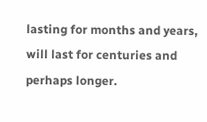lasting for months and years, will last for centuries and perhaps longer.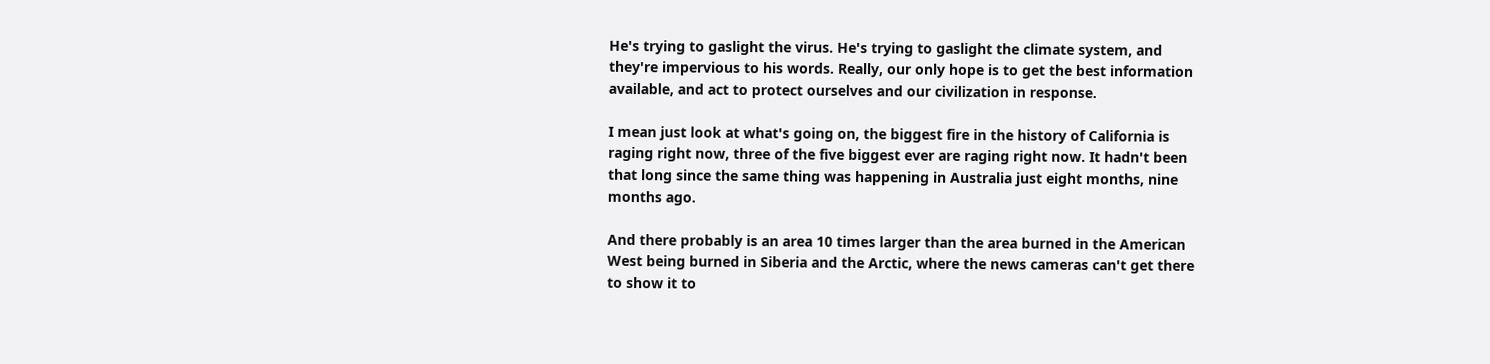He's trying to gaslight the virus. He's trying to gaslight the climate system, and they're impervious to his words. Really, our only hope is to get the best information available, and act to protect ourselves and our civilization in response.

I mean just look at what's going on, the biggest fire in the history of California is raging right now, three of the five biggest ever are raging right now. It hadn't been that long since the same thing was happening in Australia just eight months, nine months ago.

And there probably is an area 10 times larger than the area burned in the American West being burned in Siberia and the Arctic, where the news cameras can't get there to show it to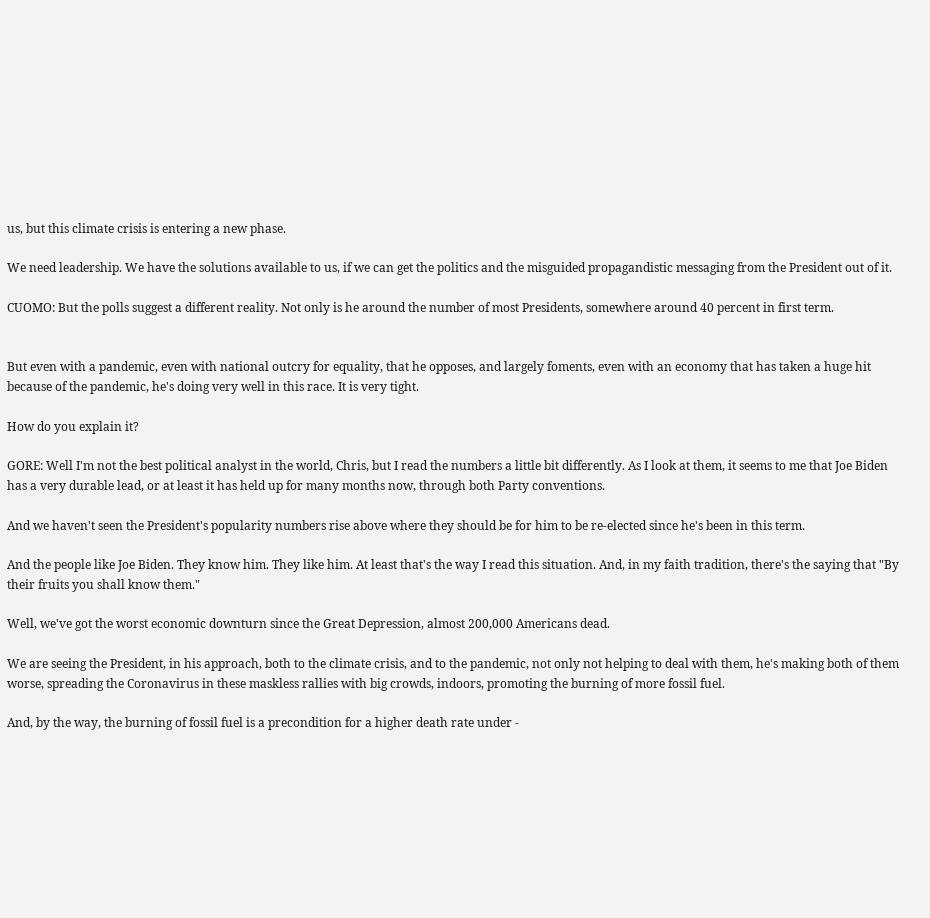us, but this climate crisis is entering a new phase.

We need leadership. We have the solutions available to us, if we can get the politics and the misguided propagandistic messaging from the President out of it.

CUOMO: But the polls suggest a different reality. Not only is he around the number of most Presidents, somewhere around 40 percent in first term.


But even with a pandemic, even with national outcry for equality, that he opposes, and largely foments, even with an economy that has taken a huge hit because of the pandemic, he's doing very well in this race. It is very tight.

How do you explain it?

GORE: Well I'm not the best political analyst in the world, Chris, but I read the numbers a little bit differently. As I look at them, it seems to me that Joe Biden has a very durable lead, or at least it has held up for many months now, through both Party conventions.

And we haven't seen the President's popularity numbers rise above where they should be for him to be re-elected since he's been in this term.

And the people like Joe Biden. They know him. They like him. At least that's the way I read this situation. And, in my faith tradition, there's the saying that "By their fruits you shall know them."

Well, we've got the worst economic downturn since the Great Depression, almost 200,000 Americans dead.

We are seeing the President, in his approach, both to the climate crisis, and to the pandemic, not only not helping to deal with them, he's making both of them worse, spreading the Coronavirus in these maskless rallies with big crowds, indoors, promoting the burning of more fossil fuel.

And, by the way, the burning of fossil fuel is a precondition for a higher death rate under -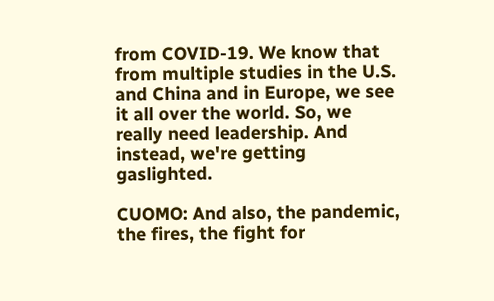from COVID-19. We know that from multiple studies in the U.S. and China and in Europe, we see it all over the world. So, we really need leadership. And instead, we're getting gaslighted.

CUOMO: And also, the pandemic, the fires, the fight for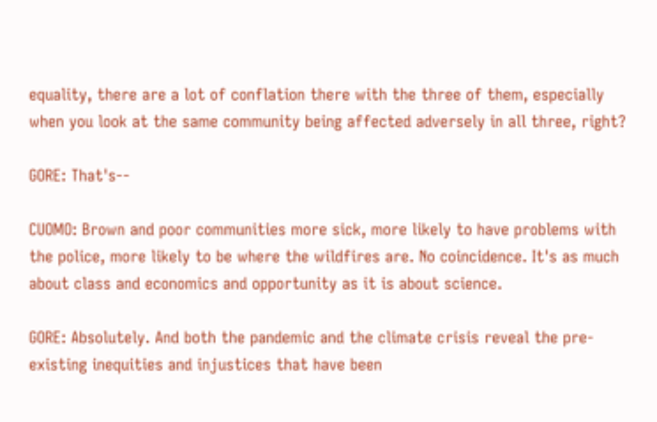equality, there are a lot of conflation there with the three of them, especially when you look at the same community being affected adversely in all three, right?

GORE: That's--

CUOMO: Brown and poor communities more sick, more likely to have problems with the police, more likely to be where the wildfires are. No coincidence. It's as much about class and economics and opportunity as it is about science.

GORE: Absolutely. And both the pandemic and the climate crisis reveal the pre-existing inequities and injustices that have been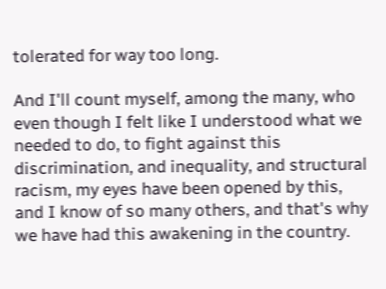tolerated for way too long.

And I'll count myself, among the many, who even though I felt like I understood what we needed to do, to fight against this discrimination, and inequality, and structural racism, my eyes have been opened by this, and I know of so many others, and that's why we have had this awakening in the country.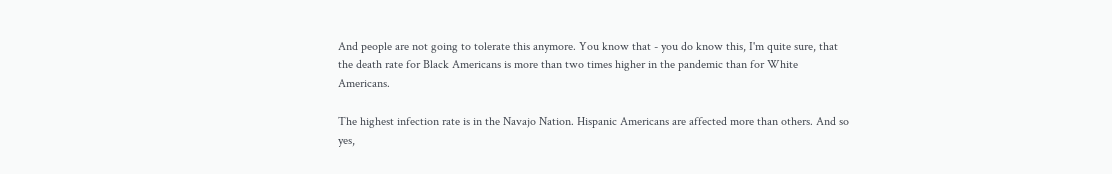And people are not going to tolerate this anymore. You know that - you do know this, I'm quite sure, that the death rate for Black Americans is more than two times higher in the pandemic than for White Americans.

The highest infection rate is in the Navajo Nation. Hispanic Americans are affected more than others. And so yes,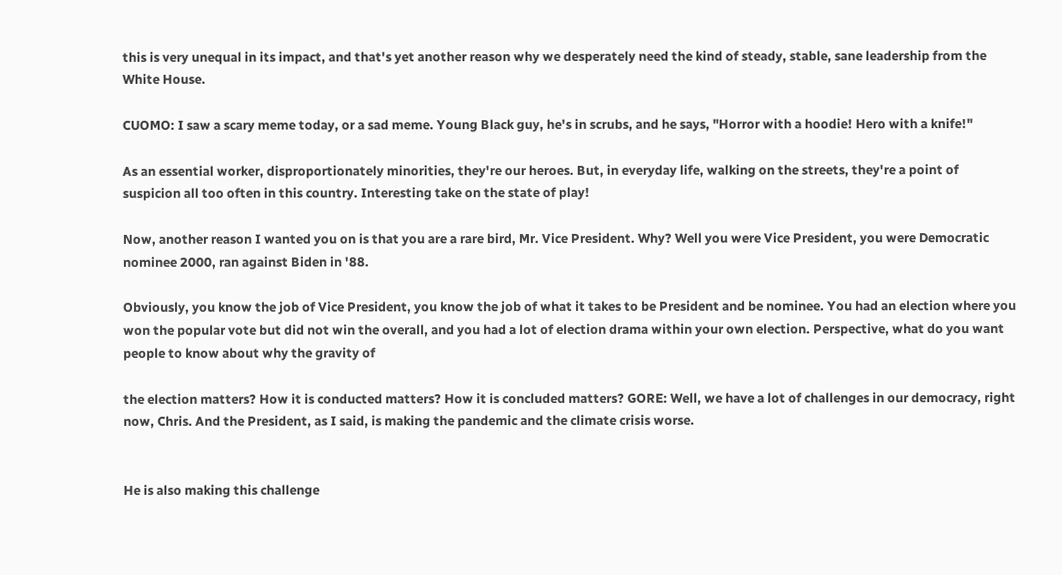this is very unequal in its impact, and that's yet another reason why we desperately need the kind of steady, stable, sane leadership from the White House.

CUOMO: I saw a scary meme today, or a sad meme. Young Black guy, he's in scrubs, and he says, "Horror with a hoodie! Hero with a knife!"

As an essential worker, disproportionately minorities, they're our heroes. But, in everyday life, walking on the streets, they're a point of suspicion all too often in this country. Interesting take on the state of play!

Now, another reason I wanted you on is that you are a rare bird, Mr. Vice President. Why? Well you were Vice President, you were Democratic nominee 2000, ran against Biden in '88.

Obviously, you know the job of Vice President, you know the job of what it takes to be President and be nominee. You had an election where you won the popular vote but did not win the overall, and you had a lot of election drama within your own election. Perspective, what do you want people to know about why the gravity of

the election matters? How it is conducted matters? How it is concluded matters? GORE: Well, we have a lot of challenges in our democracy, right now, Chris. And the President, as I said, is making the pandemic and the climate crisis worse.


He is also making this challenge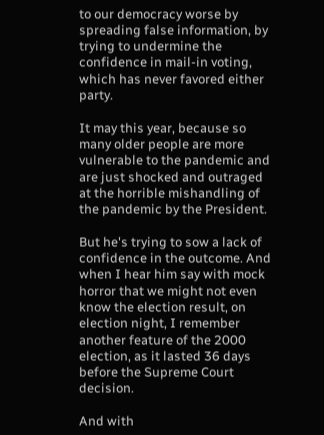to our democracy worse by spreading false information, by trying to undermine the confidence in mail-in voting, which has never favored either party.

It may this year, because so many older people are more vulnerable to the pandemic and are just shocked and outraged at the horrible mishandling of the pandemic by the President.

But he's trying to sow a lack of confidence in the outcome. And when I hear him say with mock horror that we might not even know the election result, on election night, I remember another feature of the 2000 election, as it lasted 36 days before the Supreme Court decision.

And with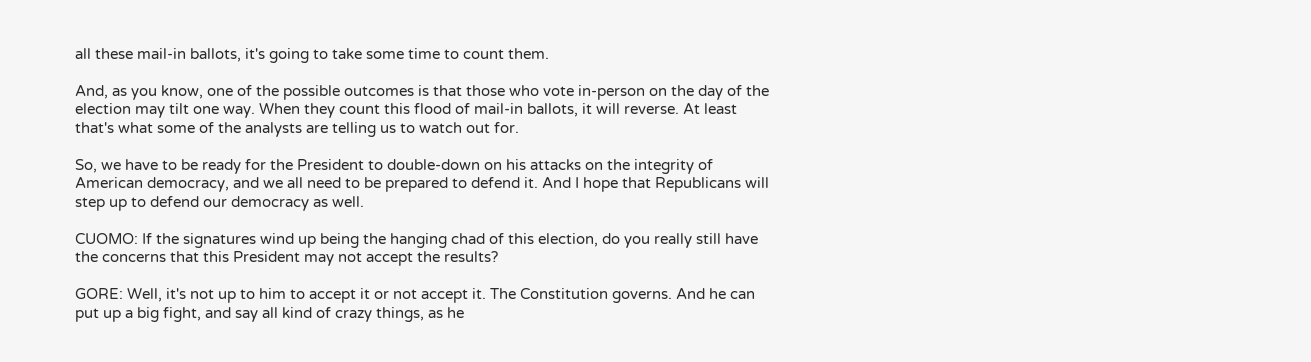all these mail-in ballots, it's going to take some time to count them.

And, as you know, one of the possible outcomes is that those who vote in-person on the day of the election may tilt one way. When they count this flood of mail-in ballots, it will reverse. At least that's what some of the analysts are telling us to watch out for.

So, we have to be ready for the President to double-down on his attacks on the integrity of American democracy, and we all need to be prepared to defend it. And I hope that Republicans will step up to defend our democracy as well.

CUOMO: If the signatures wind up being the hanging chad of this election, do you really still have the concerns that this President may not accept the results?

GORE: Well, it's not up to him to accept it or not accept it. The Constitution governs. And he can put up a big fight, and say all kind of crazy things, as he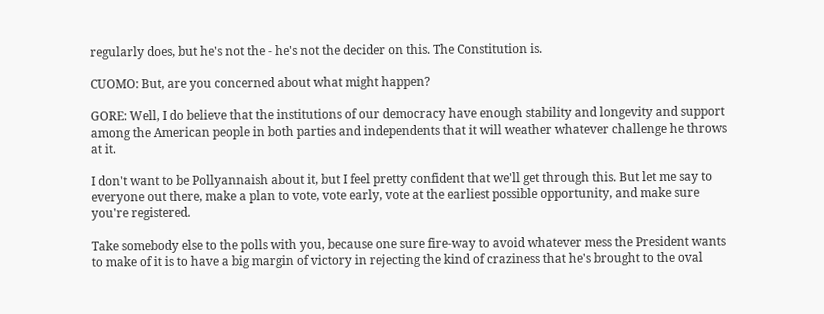regularly does, but he's not the - he's not the decider on this. The Constitution is.

CUOMO: But, are you concerned about what might happen?

GORE: Well, I do believe that the institutions of our democracy have enough stability and longevity and support among the American people in both parties and independents that it will weather whatever challenge he throws at it.

I don't want to be Pollyannaish about it, but I feel pretty confident that we'll get through this. But let me say to everyone out there, make a plan to vote, vote early, vote at the earliest possible opportunity, and make sure you're registered.

Take somebody else to the polls with you, because one sure fire-way to avoid whatever mess the President wants to make of it is to have a big margin of victory in rejecting the kind of craziness that he's brought to the oval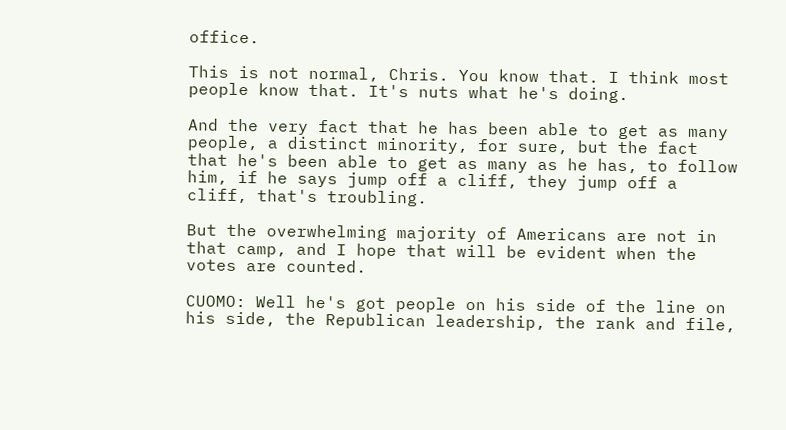office.

This is not normal, Chris. You know that. I think most people know that. It's nuts what he's doing.

And the very fact that he has been able to get as many people, a distinct minority, for sure, but the fact that he's been able to get as many as he has, to follow him, if he says jump off a cliff, they jump off a cliff, that's troubling.

But the overwhelming majority of Americans are not in that camp, and I hope that will be evident when the votes are counted.

CUOMO: Well he's got people on his side of the line on his side, the Republican leadership, the rank and file,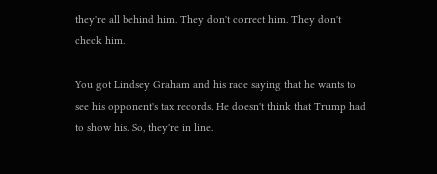they're all behind him. They don't correct him. They don't check him.

You got Lindsey Graham and his race saying that he wants to see his opponent's tax records. He doesn't think that Trump had to show his. So, they're in line.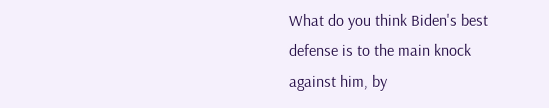What do you think Biden's best defense is to the main knock against him, by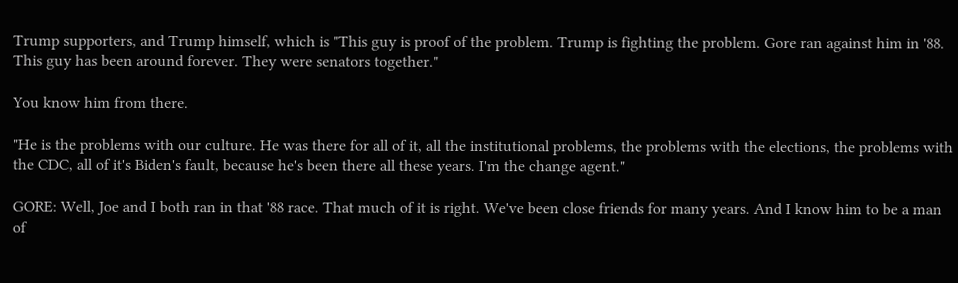Trump supporters, and Trump himself, which is "This guy is proof of the problem. Trump is fighting the problem. Gore ran against him in '88. This guy has been around forever. They were senators together."

You know him from there.

"He is the problems with our culture. He was there for all of it, all the institutional problems, the problems with the elections, the problems with the CDC, all of it's Biden's fault, because he's been there all these years. I'm the change agent."

GORE: Well, Joe and I both ran in that '88 race. That much of it is right. We've been close friends for many years. And I know him to be a man of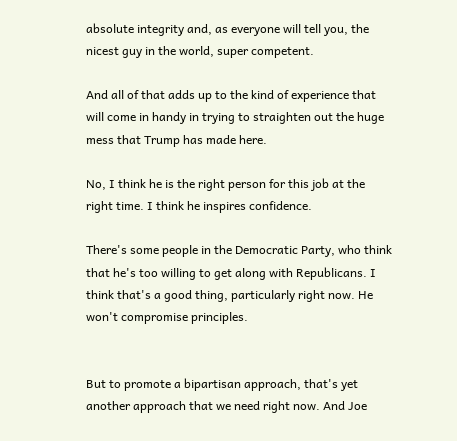absolute integrity and, as everyone will tell you, the nicest guy in the world, super competent.

And all of that adds up to the kind of experience that will come in handy in trying to straighten out the huge mess that Trump has made here.

No, I think he is the right person for this job at the right time. I think he inspires confidence.

There's some people in the Democratic Party, who think that he's too willing to get along with Republicans. I think that's a good thing, particularly right now. He won't compromise principles.


But to promote a bipartisan approach, that's yet another approach that we need right now. And Joe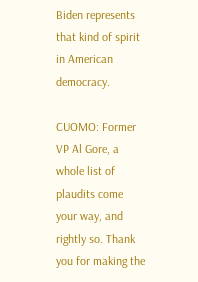Biden represents that kind of spirit in American democracy.

CUOMO: Former VP Al Gore, a whole list of plaudits come your way, and rightly so. Thank you for making the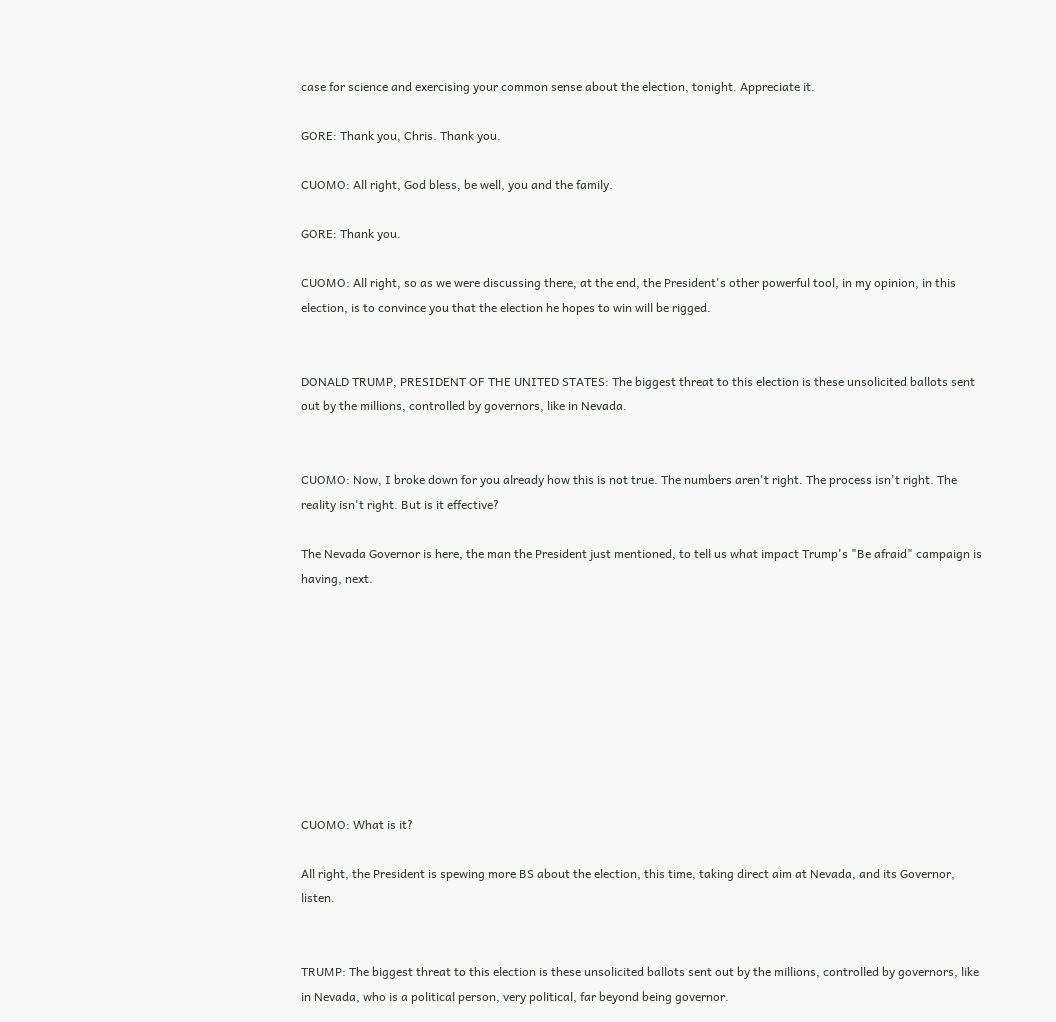case for science and exercising your common sense about the election, tonight. Appreciate it.

GORE: Thank you, Chris. Thank you.

CUOMO: All right, God bless, be well, you and the family.

GORE: Thank you.

CUOMO: All right, so as we were discussing there, at the end, the President's other powerful tool, in my opinion, in this election, is to convince you that the election he hopes to win will be rigged.


DONALD TRUMP, PRESIDENT OF THE UNITED STATES: The biggest threat to this election is these unsolicited ballots sent out by the millions, controlled by governors, like in Nevada.


CUOMO: Now, I broke down for you already how this is not true. The numbers aren't right. The process isn't right. The reality isn't right. But is it effective?

The Nevada Governor is here, the man the President just mentioned, to tell us what impact Trump's "Be afraid" campaign is having, next.









CUOMO: What is it?

All right, the President is spewing more BS about the election, this time, taking direct aim at Nevada, and its Governor, listen.


TRUMP: The biggest threat to this election is these unsolicited ballots sent out by the millions, controlled by governors, like in Nevada, who is a political person, very political, far beyond being governor.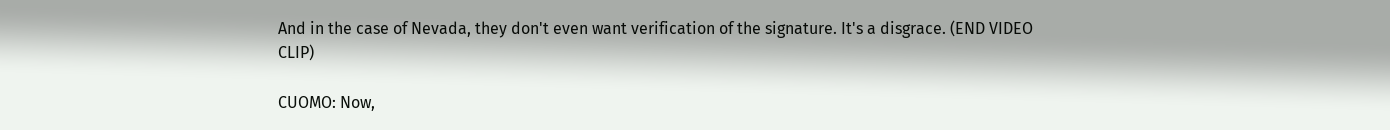And in the case of Nevada, they don't even want verification of the signature. It's a disgrace. (END VIDEO CLIP)

CUOMO: Now,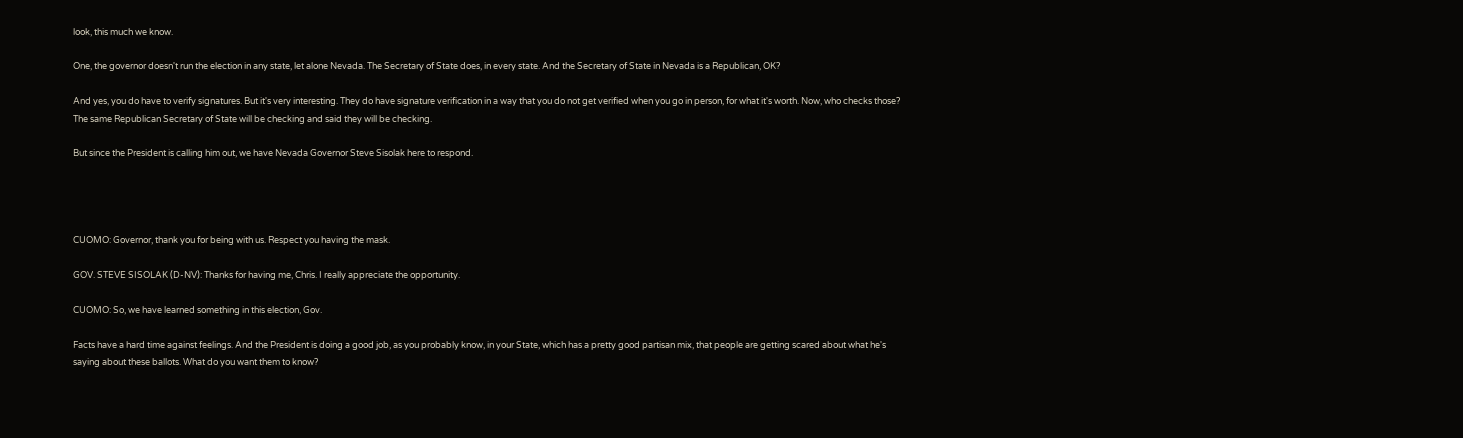look, this much we know.

One, the governor doesn't run the election in any state, let alone Nevada. The Secretary of State does, in every state. And the Secretary of State in Nevada is a Republican, OK?

And yes, you do have to verify signatures. But it's very interesting. They do have signature verification in a way that you do not get verified when you go in person, for what it's worth. Now, who checks those? The same Republican Secretary of State will be checking and said they will be checking.

But since the President is calling him out, we have Nevada Governor Steve Sisolak here to respond.




CUOMO: Governor, thank you for being with us. Respect you having the mask.

GOV. STEVE SISOLAK (D-NV): Thanks for having me, Chris. I really appreciate the opportunity.

CUOMO: So, we have learned something in this election, Gov.

Facts have a hard time against feelings. And the President is doing a good job, as you probably know, in your State, which has a pretty good partisan mix, that people are getting scared about what he's saying about these ballots. What do you want them to know?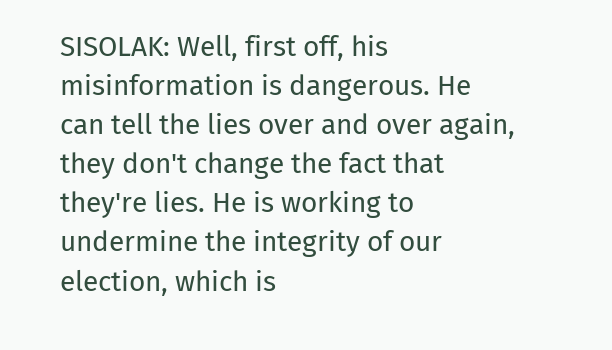SISOLAK: Well, first off, his misinformation is dangerous. He can tell the lies over and over again, they don't change the fact that they're lies. He is working to undermine the integrity of our election, which is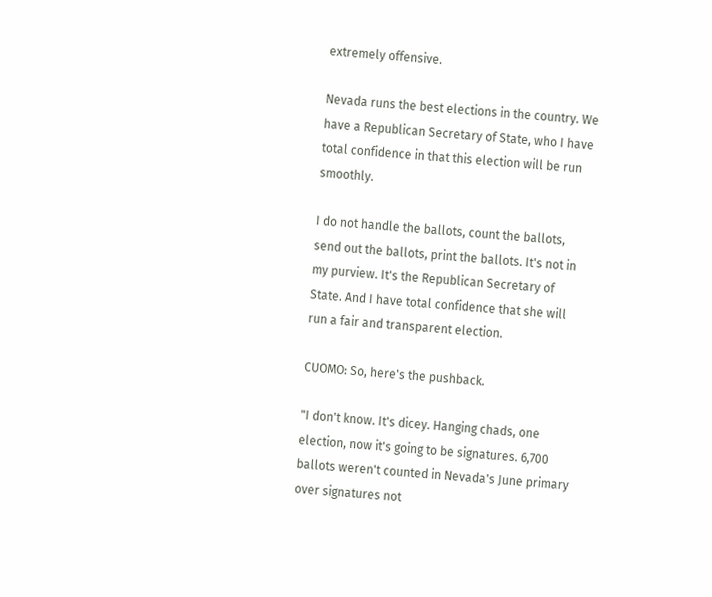extremely offensive.

Nevada runs the best elections in the country. We have a Republican Secretary of State, who I have total confidence in that this election will be run smoothly.

I do not handle the ballots, count the ballots, send out the ballots, print the ballots. It's not in my purview. It's the Republican Secretary of State. And I have total confidence that she will run a fair and transparent election.

CUOMO: So, here's the pushback.

"I don't know. It's dicey. Hanging chads, one election, now it's going to be signatures. 6,700 ballots weren't counted in Nevada's June primary over signatures not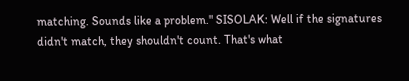matching. Sounds like a problem." SISOLAK: Well if the signatures didn't match, they shouldn't count. That's what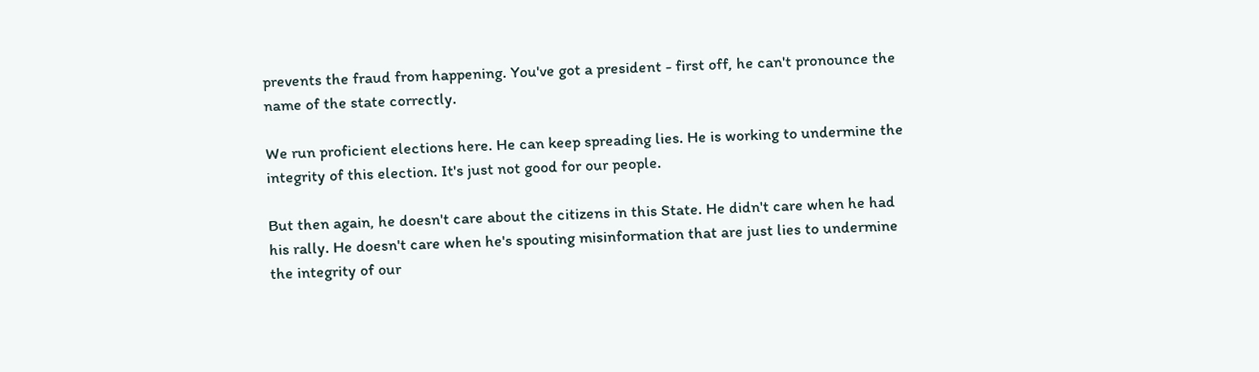prevents the fraud from happening. You've got a president - first off, he can't pronounce the name of the state correctly.

We run proficient elections here. He can keep spreading lies. He is working to undermine the integrity of this election. It's just not good for our people.

But then again, he doesn't care about the citizens in this State. He didn't care when he had his rally. He doesn't care when he's spouting misinformation that are just lies to undermine the integrity of our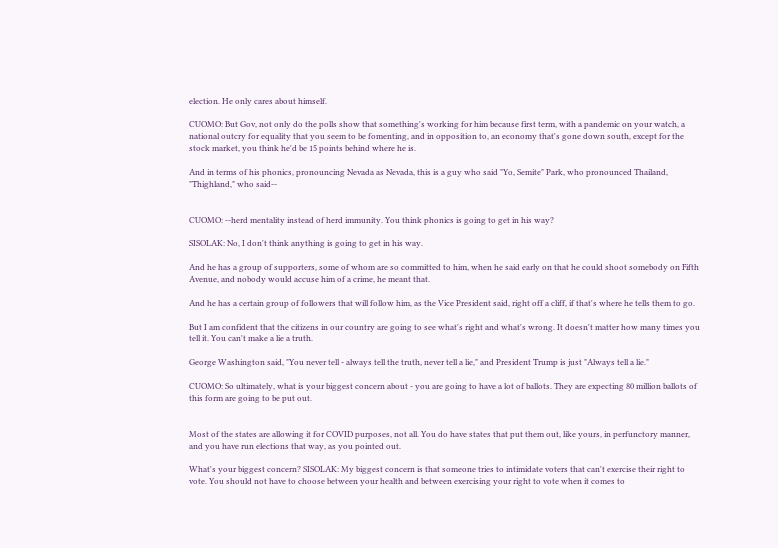election. He only cares about himself.

CUOMO: But Gov, not only do the polls show that something's working for him because first term, with a pandemic on your watch, a national outcry for equality that you seem to be fomenting, and in opposition to, an economy that's gone down south, except for the stock market, you think he'd be 15 points behind where he is.

And in terms of his phonics, pronouncing Nevada as Nevada, this is a guy who said "Yo, Semite" Park, who pronounced Thailand, "Thighland," who said--


CUOMO: --herd mentality instead of herd immunity. You think phonics is going to get in his way?

SISOLAK: No, I don't think anything is going to get in his way.

And he has a group of supporters, some of whom are so committed to him, when he said early on that he could shoot somebody on Fifth Avenue, and nobody would accuse him of a crime, he meant that.

And he has a certain group of followers that will follow him, as the Vice President said, right off a cliff, if that's where he tells them to go.

But I am confident that the citizens in our country are going to see what's right and what's wrong. It doesn't matter how many times you tell it. You can't make a lie a truth.

George Washington said, "You never tell - always tell the truth, never tell a lie," and President Trump is just "Always tell a lie."

CUOMO: So ultimately, what is your biggest concern about - you are going to have a lot of ballots. They are expecting 80 million ballots of this form are going to be put out.


Most of the states are allowing it for COVID purposes, not all. You do have states that put them out, like yours, in perfunctory manner, and you have run elections that way, as you pointed out.

What's your biggest concern? SISOLAK: My biggest concern is that someone tries to intimidate voters that can't exercise their right to vote. You should not have to choose between your health and between exercising your right to vote when it comes to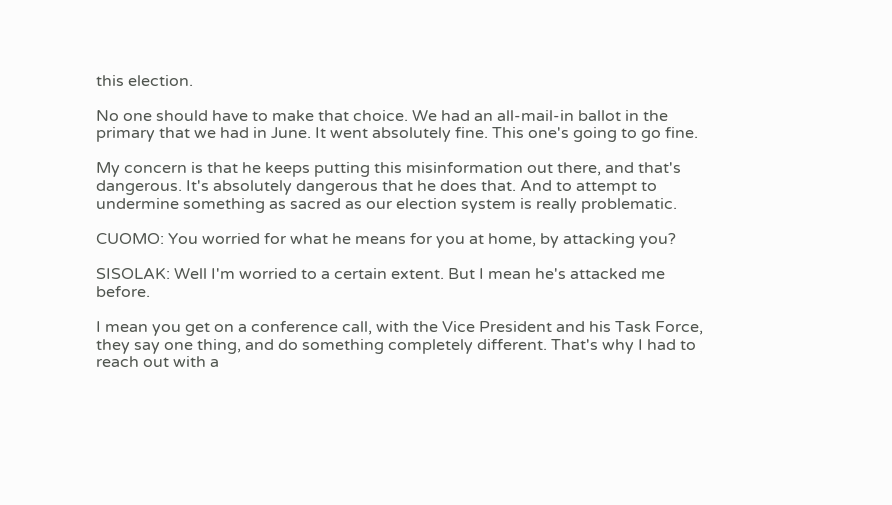this election.

No one should have to make that choice. We had an all-mail-in ballot in the primary that we had in June. It went absolutely fine. This one's going to go fine.

My concern is that he keeps putting this misinformation out there, and that's dangerous. It's absolutely dangerous that he does that. And to attempt to undermine something as sacred as our election system is really problematic.

CUOMO: You worried for what he means for you at home, by attacking you?

SISOLAK: Well I'm worried to a certain extent. But I mean he's attacked me before.

I mean you get on a conference call, with the Vice President and his Task Force, they say one thing, and do something completely different. That's why I had to reach out with a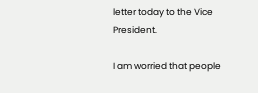letter today to the Vice President.

I am worried that people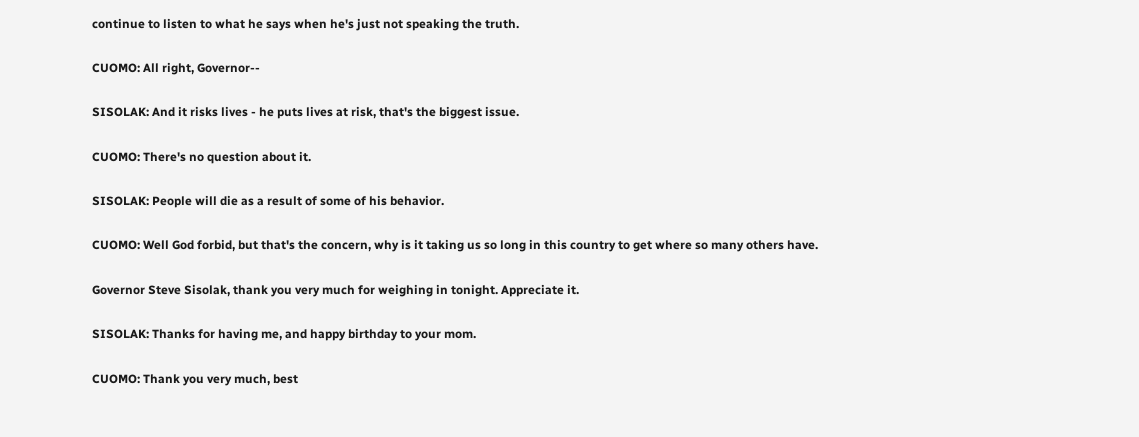continue to listen to what he says when he's just not speaking the truth.

CUOMO: All right, Governor--

SISOLAK: And it risks lives - he puts lives at risk, that's the biggest issue.

CUOMO: There's no question about it.

SISOLAK: People will die as a result of some of his behavior.

CUOMO: Well God forbid, but that's the concern, why is it taking us so long in this country to get where so many others have.

Governor Steve Sisolak, thank you very much for weighing in tonight. Appreciate it.

SISOLAK: Thanks for having me, and happy birthday to your mom.

CUOMO: Thank you very much, best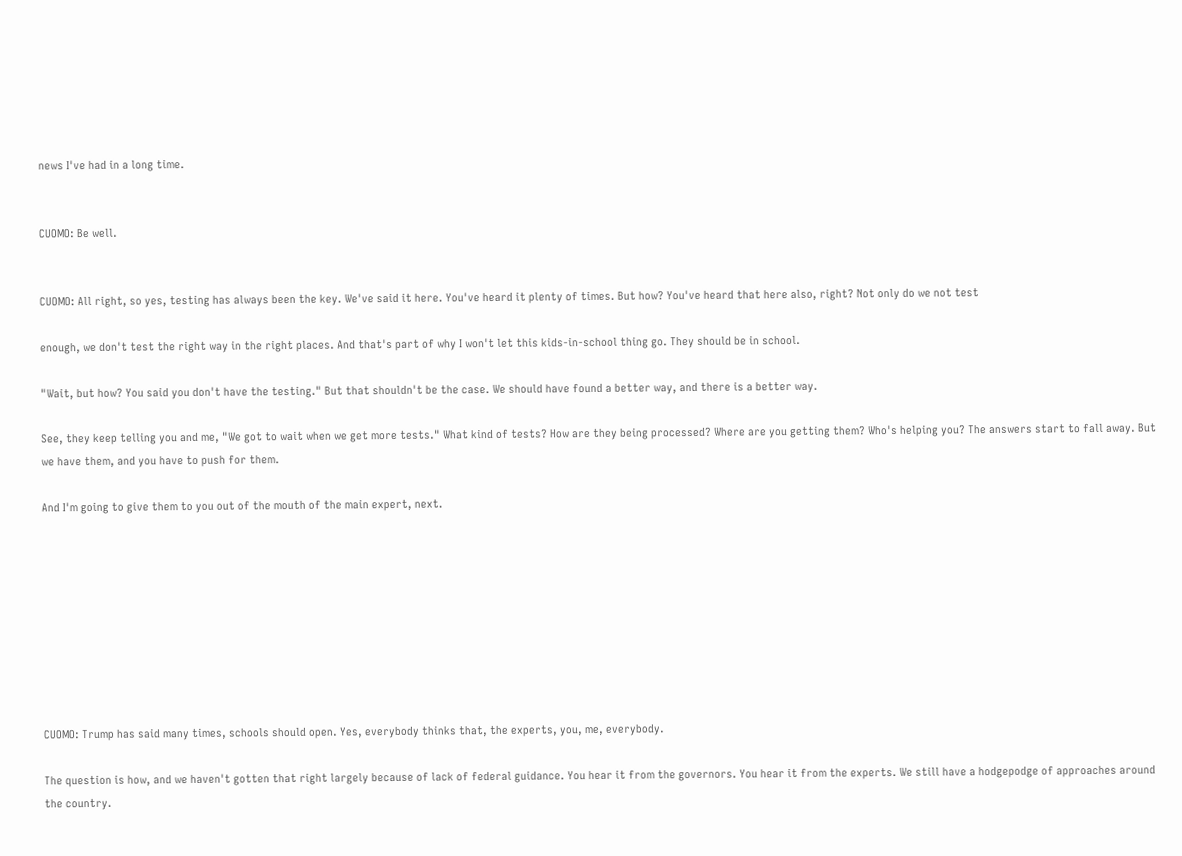news I've had in a long time.


CUOMO: Be well.


CUOMO: All right, so yes, testing has always been the key. We've said it here. You've heard it plenty of times. But how? You've heard that here also, right? Not only do we not test

enough, we don't test the right way in the right places. And that's part of why I won't let this kids-in-school thing go. They should be in school.

"Wait, but how? You said you don't have the testing." But that shouldn't be the case. We should have found a better way, and there is a better way.

See, they keep telling you and me, "We got to wait when we get more tests." What kind of tests? How are they being processed? Where are you getting them? Who's helping you? The answers start to fall away. But we have them, and you have to push for them.

And I'm going to give them to you out of the mouth of the main expert, next.









CUOMO: Trump has said many times, schools should open. Yes, everybody thinks that, the experts, you, me, everybody.

The question is how, and we haven't gotten that right largely because of lack of federal guidance. You hear it from the governors. You hear it from the experts. We still have a hodgepodge of approaches around the country.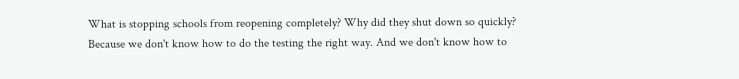What is stopping schools from reopening completely? Why did they shut down so quickly? Because we don't know how to do the testing the right way. And we don't know how to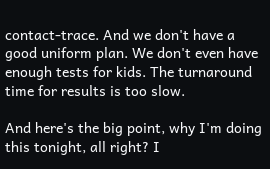contact-trace. And we don't have a good uniform plan. We don't even have enough tests for kids. The turnaround time for results is too slow.

And here's the big point, why I'm doing this tonight, all right? I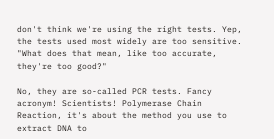don't think we're using the right tests. Yep, the tests used most widely are too sensitive. "What does that mean, like too accurate, they're too good?"

No, they are so-called PCR tests. Fancy acronym! Scientists! Polymerase Chain Reaction, it's about the method you use to extract DNA to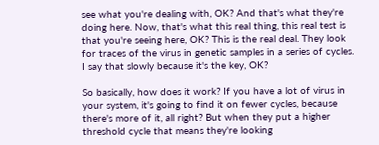see what you're dealing with, OK? And that's what they're doing here. Now, that's what this real thing, this real test is that you're seeing here, OK? This is the real deal. They look for traces of the virus in genetic samples in a series of cycles. I say that slowly because it's the key, OK?

So basically, how does it work? If you have a lot of virus in your system, it's going to find it on fewer cycles, because there's more of it, all right? But when they put a higher threshold cycle that means they're looking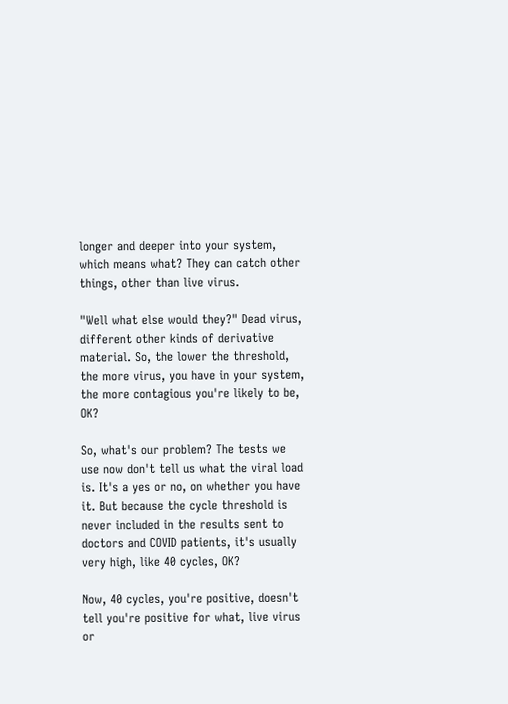longer and deeper into your system, which means what? They can catch other things, other than live virus.

"Well what else would they?" Dead virus, different other kinds of derivative material. So, the lower the threshold, the more virus, you have in your system, the more contagious you're likely to be, OK?

So, what's our problem? The tests we use now don't tell us what the viral load is. It's a yes or no, on whether you have it. But because the cycle threshold is never included in the results sent to doctors and COVID patients, it's usually very high, like 40 cycles, OK?

Now, 40 cycles, you're positive, doesn't tell you're positive for what, live virus or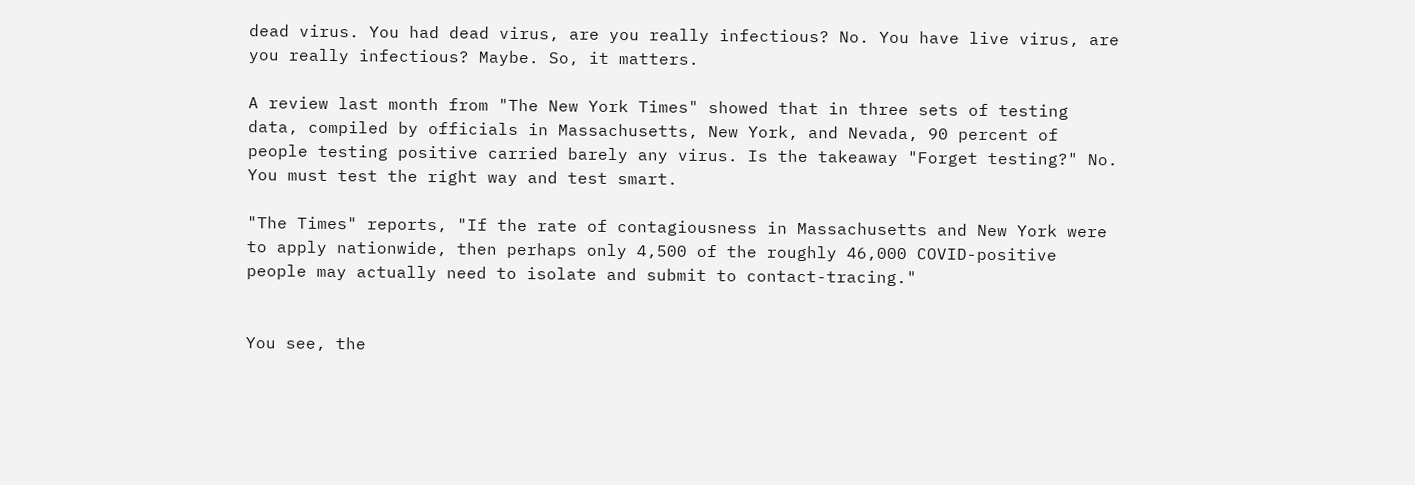dead virus. You had dead virus, are you really infectious? No. You have live virus, are you really infectious? Maybe. So, it matters.

A review last month from "The New York Times" showed that in three sets of testing data, compiled by officials in Massachusetts, New York, and Nevada, 90 percent of people testing positive carried barely any virus. Is the takeaway "Forget testing?" No. You must test the right way and test smart.

"The Times" reports, "If the rate of contagiousness in Massachusetts and New York were to apply nationwide, then perhaps only 4,500 of the roughly 46,000 COVID-positive people may actually need to isolate and submit to contact-tracing."


You see, the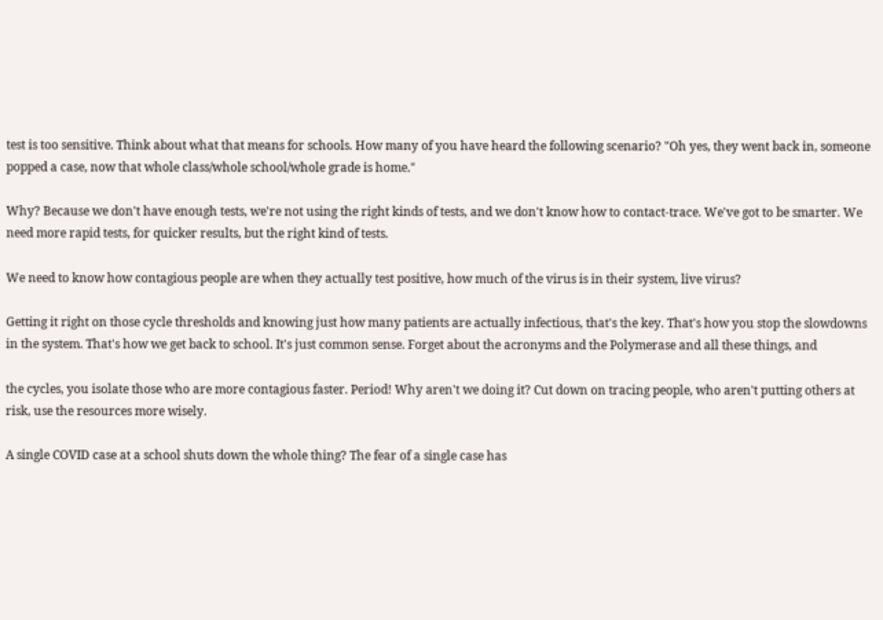test is too sensitive. Think about what that means for schools. How many of you have heard the following scenario? "Oh yes, they went back in, someone popped a case, now that whole class/whole school/whole grade is home."

Why? Because we don't have enough tests, we're not using the right kinds of tests, and we don't know how to contact-trace. We've got to be smarter. We need more rapid tests, for quicker results, but the right kind of tests.

We need to know how contagious people are when they actually test positive, how much of the virus is in their system, live virus?

Getting it right on those cycle thresholds and knowing just how many patients are actually infectious, that's the key. That's how you stop the slowdowns in the system. That's how we get back to school. It's just common sense. Forget about the acronyms and the Polymerase and all these things, and

the cycles, you isolate those who are more contagious faster. Period! Why aren't we doing it? Cut down on tracing people, who aren't putting others at risk, use the resources more wisely.

A single COVID case at a school shuts down the whole thing? The fear of a single case has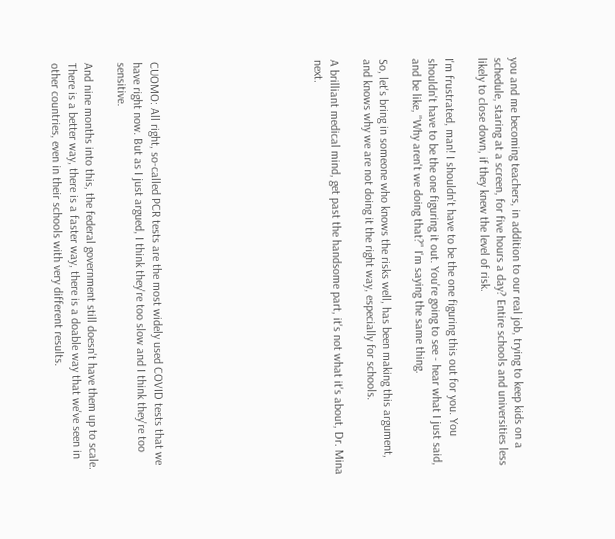you and me becoming teachers, in addition to our real job, trying to keep kids on a schedule, staring at a screen, for five hours a day? Entire schools and universities less likely to close down, if they knew the level of risk.

I'm frustrated, man! I shouldn't have to be the one figuring this out for you. You shouldn't have to be the one figuring it out. You're going to see - hear what I just said, and be like, "Why aren't we doing that?" I'm saying the same thing.

So, let's bring in someone who knows the risks well, has been making this argument, and knows why we are not doing it the right way, especially for schools.

A brilliant medical mind, get past the handsome part, it's not what it's about, Dr. Mina next.









CUOMO: All right, so-called PCR tests are the most widely used COVID tests that we have right now. But as I just argued, I think they're too slow and I think they're too sensitive.

And nine months into this, the federal government still doesn't have them up to scale. There is a better way, there is a faster way, there is a doable way that we've seen in other countries, even in their schools with very different results.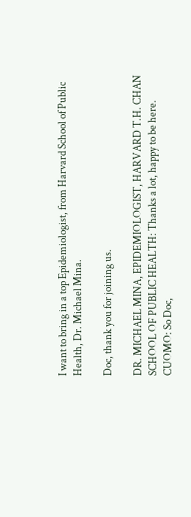I want to bring in a top Epidemiologist, from Harvard School of Public Health, Dr. Michael Mina.

Doc, thank you for joining us.

DR. MICHAEL MINA, EPIDEMIOLOGIST, HARVARD T.H. CHAN SCHOOL OF PUBLIC HEALTH: Thanks a lot, happy to be here. CUOMO: So Doc,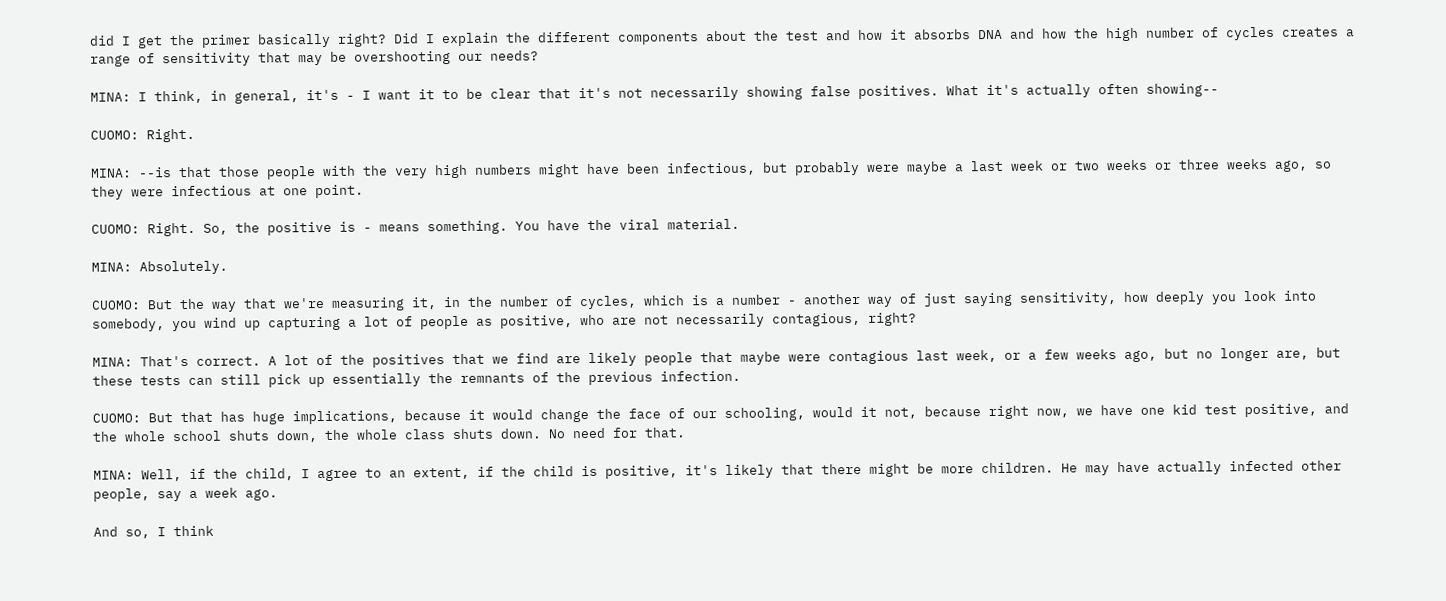did I get the primer basically right? Did I explain the different components about the test and how it absorbs DNA and how the high number of cycles creates a range of sensitivity that may be overshooting our needs?

MINA: I think, in general, it's - I want it to be clear that it's not necessarily showing false positives. What it's actually often showing--

CUOMO: Right.

MINA: --is that those people with the very high numbers might have been infectious, but probably were maybe a last week or two weeks or three weeks ago, so they were infectious at one point.

CUOMO: Right. So, the positive is - means something. You have the viral material.

MINA: Absolutely.

CUOMO: But the way that we're measuring it, in the number of cycles, which is a number - another way of just saying sensitivity, how deeply you look into somebody, you wind up capturing a lot of people as positive, who are not necessarily contagious, right?

MINA: That's correct. A lot of the positives that we find are likely people that maybe were contagious last week, or a few weeks ago, but no longer are, but these tests can still pick up essentially the remnants of the previous infection.

CUOMO: But that has huge implications, because it would change the face of our schooling, would it not, because right now, we have one kid test positive, and the whole school shuts down, the whole class shuts down. No need for that.

MINA: Well, if the child, I agree to an extent, if the child is positive, it's likely that there might be more children. He may have actually infected other people, say a week ago.

And so, I think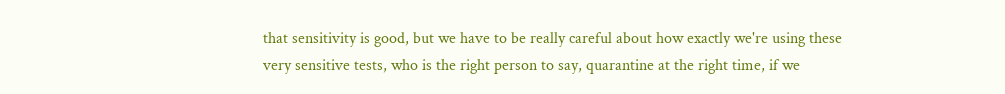that sensitivity is good, but we have to be really careful about how exactly we're using these very sensitive tests, who is the right person to say, quarantine at the right time, if we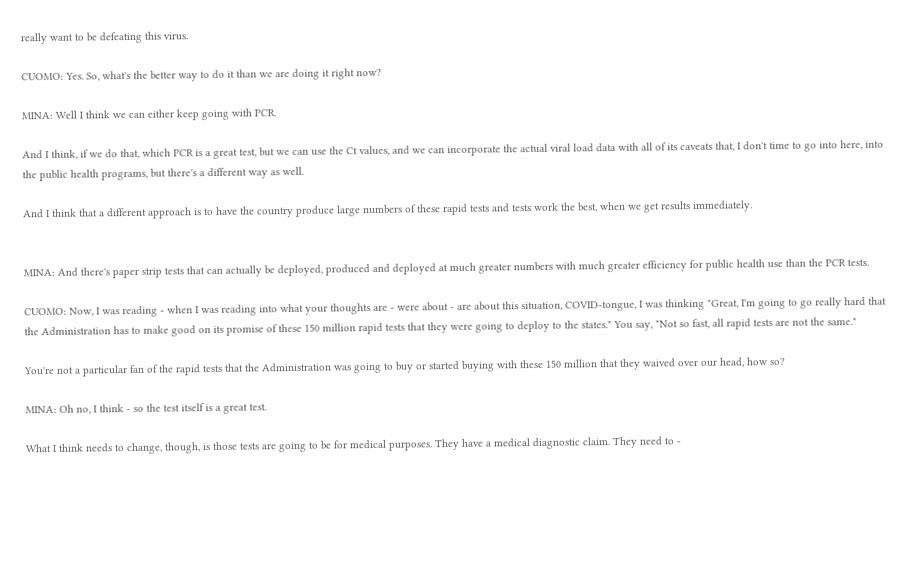really want to be defeating this virus.

CUOMO: Yes. So, what's the better way to do it than we are doing it right now?

MINA: Well I think we can either keep going with PCR.

And I think, if we do that, which PCR is a great test, but we can use the Ct values, and we can incorporate the actual viral load data with all of its caveats that, I don't time to go into here, into the public health programs, but there's a different way as well.

And I think that a different approach is to have the country produce large numbers of these rapid tests and tests work the best, when we get results immediately.


MINA: And there's paper strip tests that can actually be deployed, produced and deployed at much greater numbers with much greater efficiency for public health use than the PCR tests.

CUOMO: Now, I was reading - when I was reading into what your thoughts are - were about - are about this situation, COVID-tongue, I was thinking "Great, I'm going to go really hard that the Administration has to make good on its promise of these 150 million rapid tests that they were going to deploy to the states." You say, "Not so fast, all rapid tests are not the same."

You're not a particular fan of the rapid tests that the Administration was going to buy or started buying with these 150 million that they waived over our head, how so?

MINA: Oh no, I think - so the test itself is a great test.

What I think needs to change, though, is those tests are going to be for medical purposes. They have a medical diagnostic claim. They need to -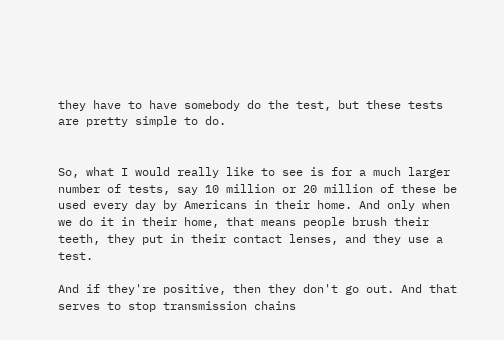they have to have somebody do the test, but these tests are pretty simple to do.


So, what I would really like to see is for a much larger number of tests, say 10 million or 20 million of these be used every day by Americans in their home. And only when we do it in their home, that means people brush their teeth, they put in their contact lenses, and they use a test.

And if they're positive, then they don't go out. And that serves to stop transmission chains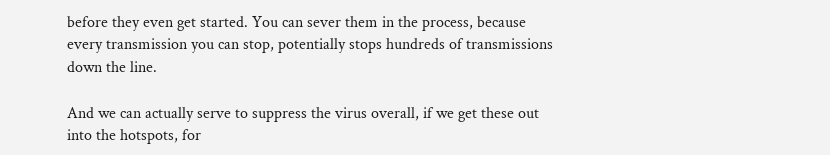before they even get started. You can sever them in the process, because every transmission you can stop, potentially stops hundreds of transmissions down the line.

And we can actually serve to suppress the virus overall, if we get these out into the hotspots, for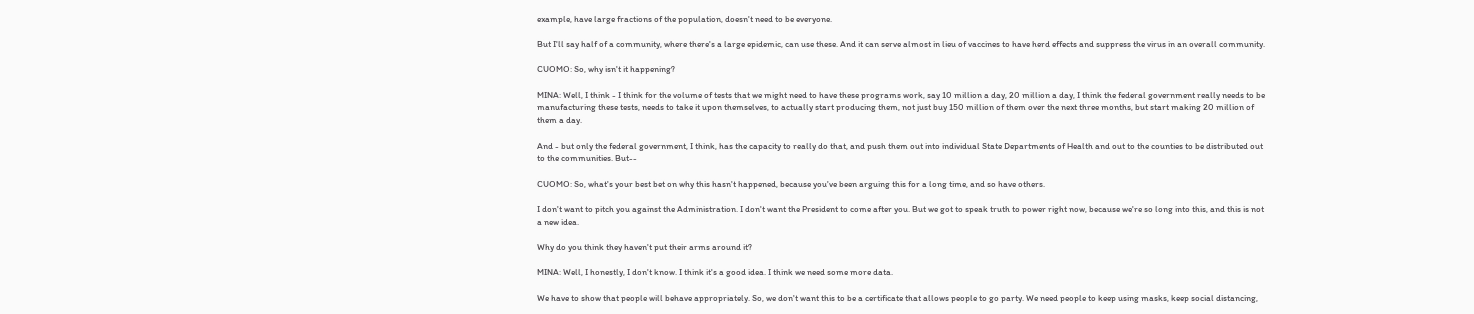example, have large fractions of the population, doesn't need to be everyone.

But I'll say half of a community, where there's a large epidemic, can use these. And it can serve almost in lieu of vaccines to have herd effects and suppress the virus in an overall community.

CUOMO: So, why isn't it happening?

MINA: Well, I think - I think for the volume of tests that we might need to have these programs work, say 10 million a day, 20 million a day, I think the federal government really needs to be manufacturing these tests, needs to take it upon themselves, to actually start producing them, not just buy 150 million of them over the next three months, but start making 20 million of them a day.

And - but only the federal government, I think, has the capacity to really do that, and push them out into individual State Departments of Health and out to the counties to be distributed out to the communities. But--

CUOMO: So, what's your best bet on why this hasn't happened, because you've been arguing this for a long time, and so have others.

I don't want to pitch you against the Administration. I don't want the President to come after you. But we got to speak truth to power right now, because we're so long into this, and this is not a new idea.

Why do you think they haven't put their arms around it?

MINA: Well, I honestly, I don't know. I think it's a good idea. I think we need some more data.

We have to show that people will behave appropriately. So, we don't want this to be a certificate that allows people to go party. We need people to keep using masks, keep social distancing,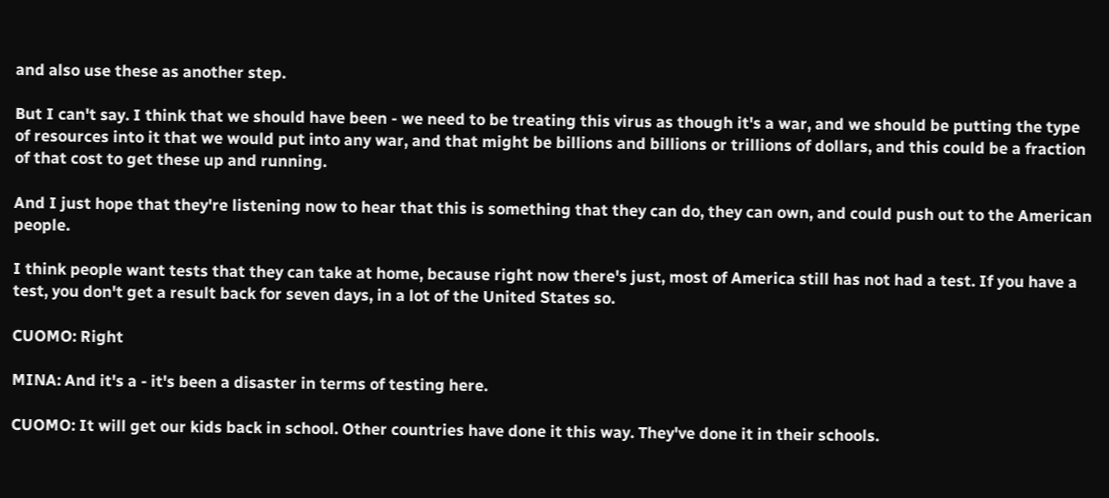and also use these as another step.

But I can't say. I think that we should have been - we need to be treating this virus as though it's a war, and we should be putting the type of resources into it that we would put into any war, and that might be billions and billions or trillions of dollars, and this could be a fraction of that cost to get these up and running.

And I just hope that they're listening now to hear that this is something that they can do, they can own, and could push out to the American people.

I think people want tests that they can take at home, because right now there's just, most of America still has not had a test. If you have a test, you don't get a result back for seven days, in a lot of the United States so.

CUOMO: Right

MINA: And it's a - it's been a disaster in terms of testing here.

CUOMO: It will get our kids back in school. Other countries have done it this way. They've done it in their schools.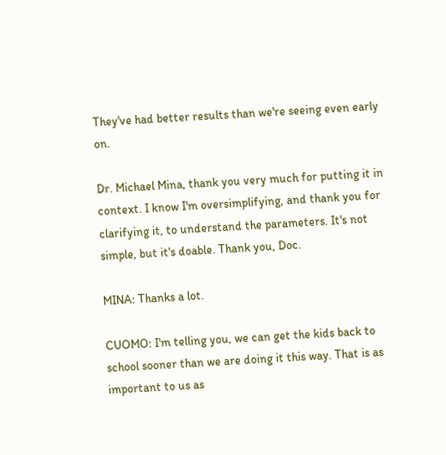They've had better results than we're seeing even early on.

Dr. Michael Mina, thank you very much for putting it in context. I know I'm oversimplifying, and thank you for clarifying it, to understand the parameters. It's not simple, but it's doable. Thank you, Doc.

MINA: Thanks a lot.

CUOMO: I'm telling you, we can get the kids back to school sooner than we are doing it this way. That is as important to us as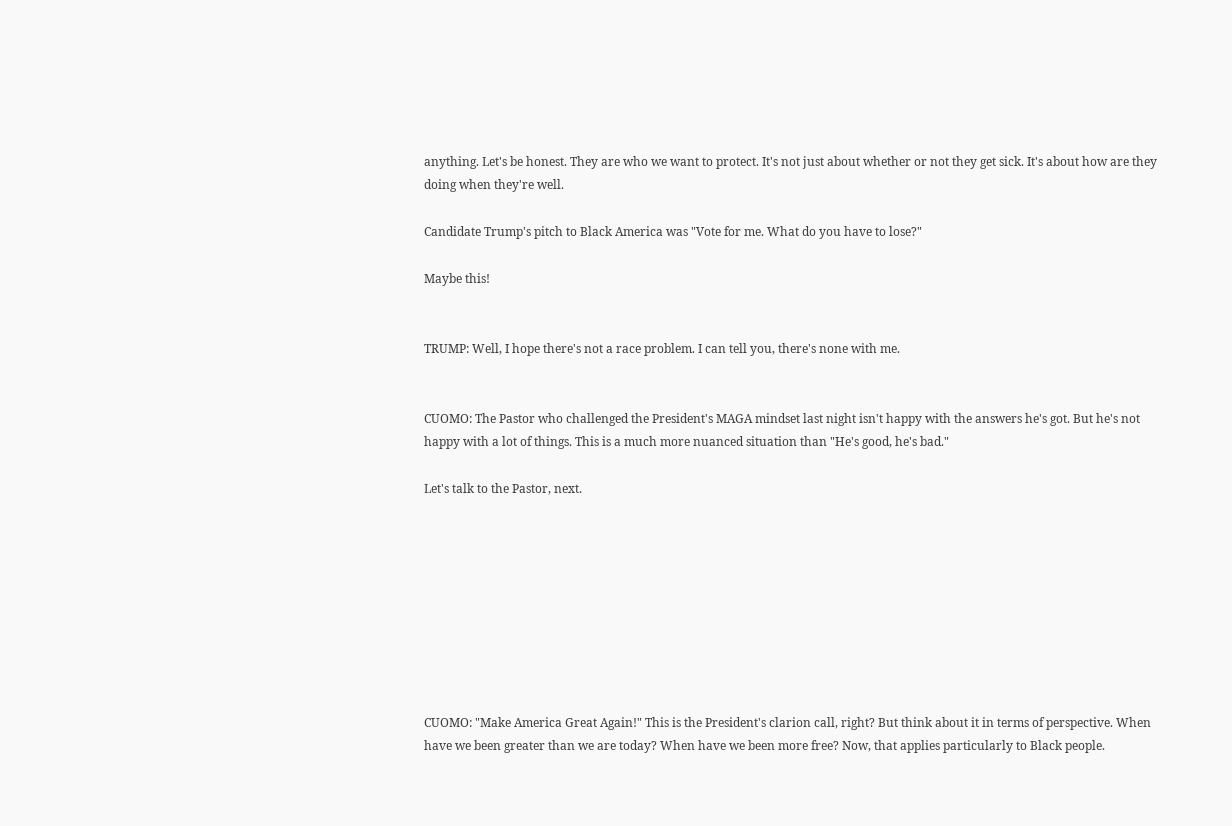anything. Let's be honest. They are who we want to protect. It's not just about whether or not they get sick. It's about how are they doing when they're well.

Candidate Trump's pitch to Black America was "Vote for me. What do you have to lose?"

Maybe this!


TRUMP: Well, I hope there's not a race problem. I can tell you, there's none with me.


CUOMO: The Pastor who challenged the President's MAGA mindset last night isn't happy with the answers he's got. But he's not happy with a lot of things. This is a much more nuanced situation than "He's good, he's bad."

Let's talk to the Pastor, next.









CUOMO: "Make America Great Again!" This is the President's clarion call, right? But think about it in terms of perspective. When have we been greater than we are today? When have we been more free? Now, that applies particularly to Black people.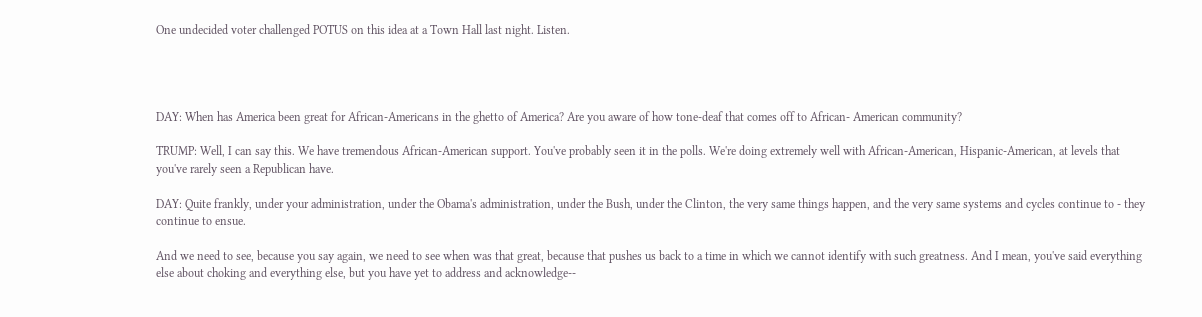One undecided voter challenged POTUS on this idea at a Town Hall last night. Listen.




DAY: When has America been great for African-Americans in the ghetto of America? Are you aware of how tone-deaf that comes off to African- American community?

TRUMP: Well, I can say this. We have tremendous African-American support. You've probably seen it in the polls. We're doing extremely well with African-American, Hispanic-American, at levels that you've rarely seen a Republican have.

DAY: Quite frankly, under your administration, under the Obama's administration, under the Bush, under the Clinton, the very same things happen, and the very same systems and cycles continue to - they continue to ensue.

And we need to see, because you say again, we need to see when was that great, because that pushes us back to a time in which we cannot identify with such greatness. And I mean, you've said everything else about choking and everything else, but you have yet to address and acknowledge--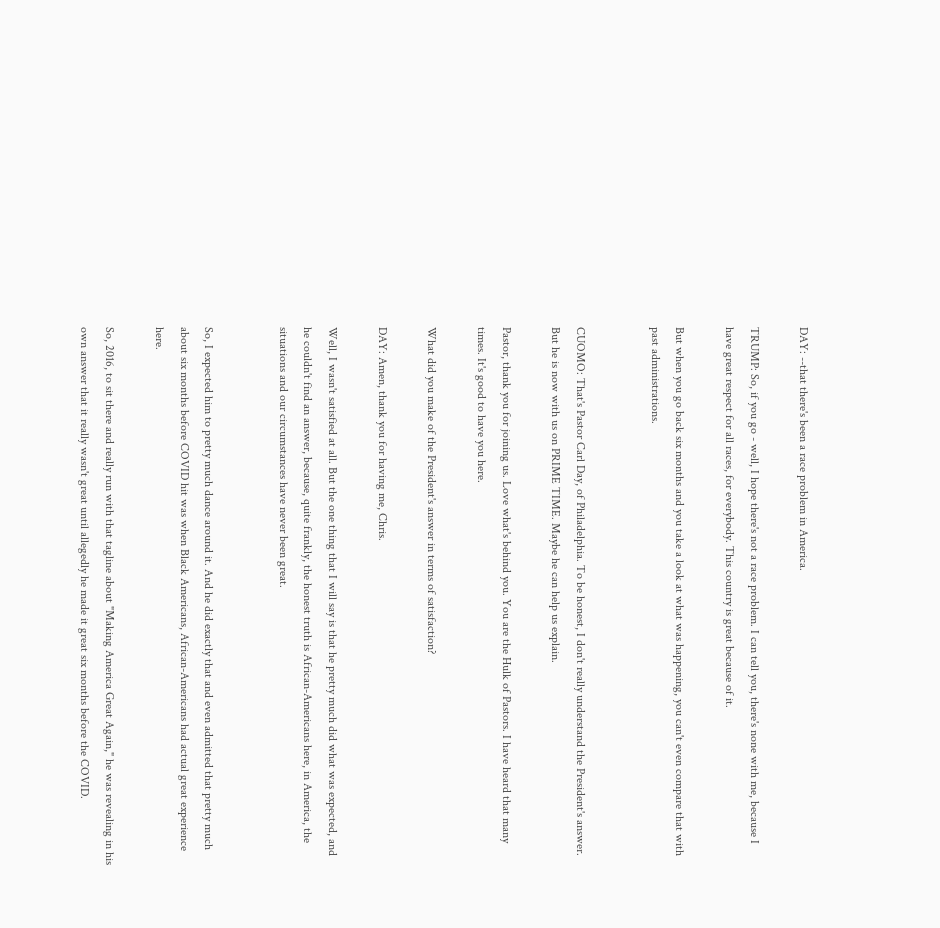DAY: --that there's been a race problem in America.

TRUMP: So, if you go - well, I hope there's not a race problem. I can tell you, there's none with me, because I have great respect for all races, for everybody. This country is great because of it.

But when you go back six months and you take a look at what was happening, you can't even compare that with past administrations.


CUOMO: That's Pastor Carl Day, of Philadelphia. To be honest, I don't really understand the President's answer. But he is now with us on PRIME TIME. Maybe he can help us explain.

Pastor, thank you for joining us. Love what's behind you. You are the Hulk of Pastors. I have heard that many times. It's good to have you here.

What did you make of the President's answer in terms of satisfaction?

DAY: Amen, thank you for having me, Chris.

Well, I wasn't satisfied at all. But the one thing that I will say is that he pretty much did what was expected, and he couldn't find an answer, because, quite frankly, the honest truth is African-Americans here, in America, the situations and our circumstances have never been great.


So, I expected him to pretty much dance around it. And he did exactly that and even admitted that pretty much about six months before COVID hit was when Black Americans, African-Americans had actual great experience here.

So, 2016, to sit there and really run with that tagline about "Making America Great Again," he was revealing in his own answer that it really wasn't great until allegedly he made it great six months before the COVID.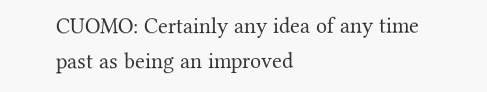CUOMO: Certainly any idea of any time past as being an improved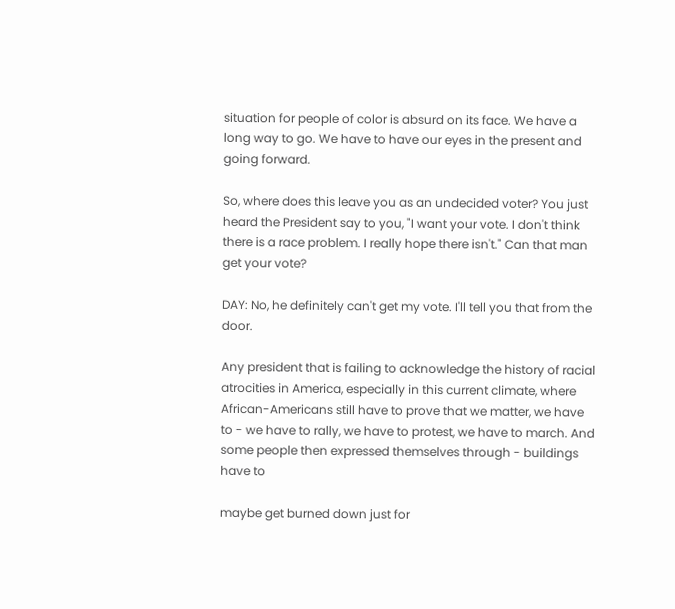situation for people of color is absurd on its face. We have a long way to go. We have to have our eyes in the present and going forward.

So, where does this leave you as an undecided voter? You just heard the President say to you, "I want your vote. I don't think there is a race problem. I really hope there isn't." Can that man get your vote?

DAY: No, he definitely can't get my vote. I'll tell you that from the door.

Any president that is failing to acknowledge the history of racial atrocities in America, especially in this current climate, where African-Americans still have to prove that we matter, we have to - we have to rally, we have to protest, we have to march. And some people then expressed themselves through - buildings have to

maybe get burned down just for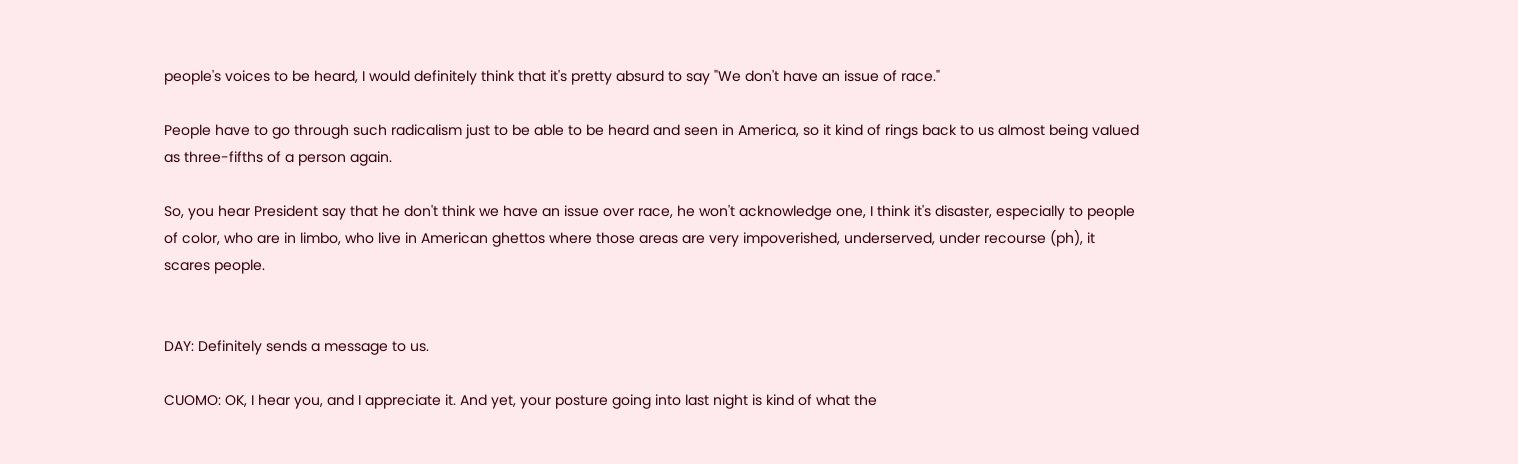people's voices to be heard, I would definitely think that it's pretty absurd to say "We don't have an issue of race."

People have to go through such radicalism just to be able to be heard and seen in America, so it kind of rings back to us almost being valued as three-fifths of a person again.

So, you hear President say that he don't think we have an issue over race, he won't acknowledge one, I think it's disaster, especially to people of color, who are in limbo, who live in American ghettos where those areas are very impoverished, underserved, under recourse (ph), it scares people.


DAY: Definitely sends a message to us.

CUOMO: OK, I hear you, and I appreciate it. And yet, your posture going into last night is kind of what the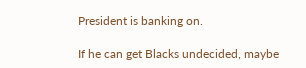President is banking on.

If he can get Blacks undecided, maybe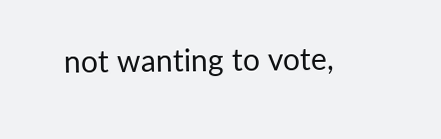not wanting to vote,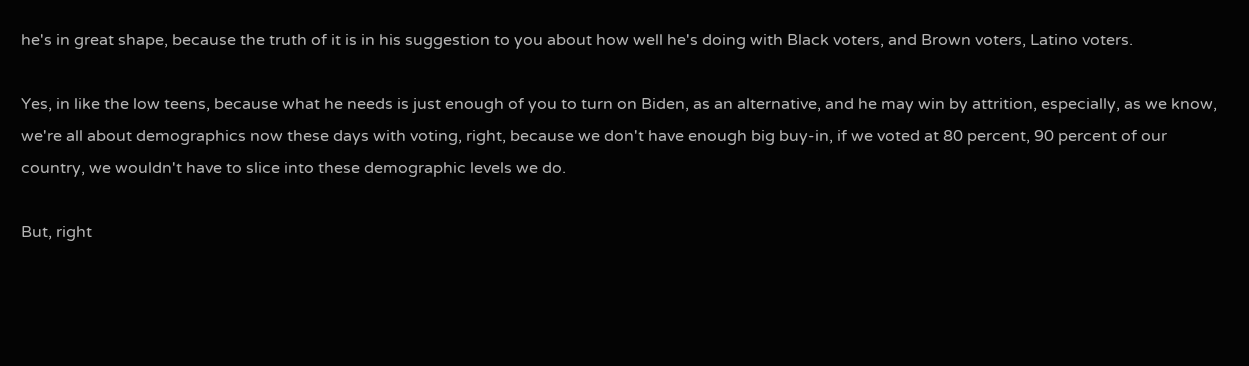he's in great shape, because the truth of it is in his suggestion to you about how well he's doing with Black voters, and Brown voters, Latino voters.

Yes, in like the low teens, because what he needs is just enough of you to turn on Biden, as an alternative, and he may win by attrition, especially, as we know, we're all about demographics now these days with voting, right, because we don't have enough big buy-in, if we voted at 80 percent, 90 percent of our country, we wouldn't have to slice into these demographic levels we do.

But, right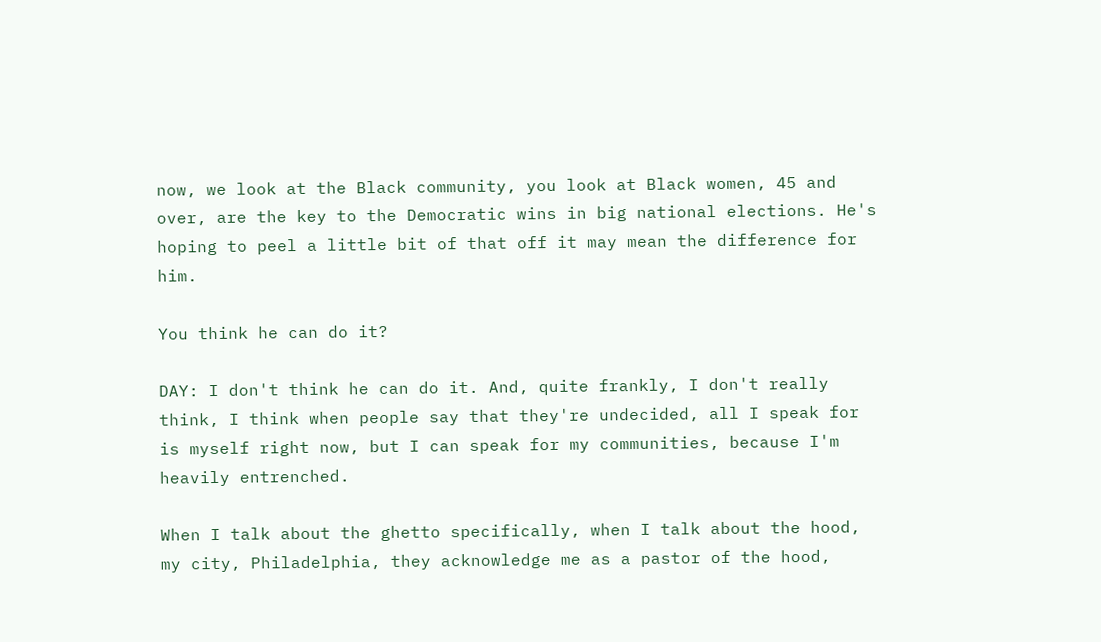now, we look at the Black community, you look at Black women, 45 and over, are the key to the Democratic wins in big national elections. He's hoping to peel a little bit of that off it may mean the difference for him.

You think he can do it?

DAY: I don't think he can do it. And, quite frankly, I don't really think, I think when people say that they're undecided, all I speak for is myself right now, but I can speak for my communities, because I'm heavily entrenched.

When I talk about the ghetto specifically, when I talk about the hood, my city, Philadelphia, they acknowledge me as a pastor of the hood,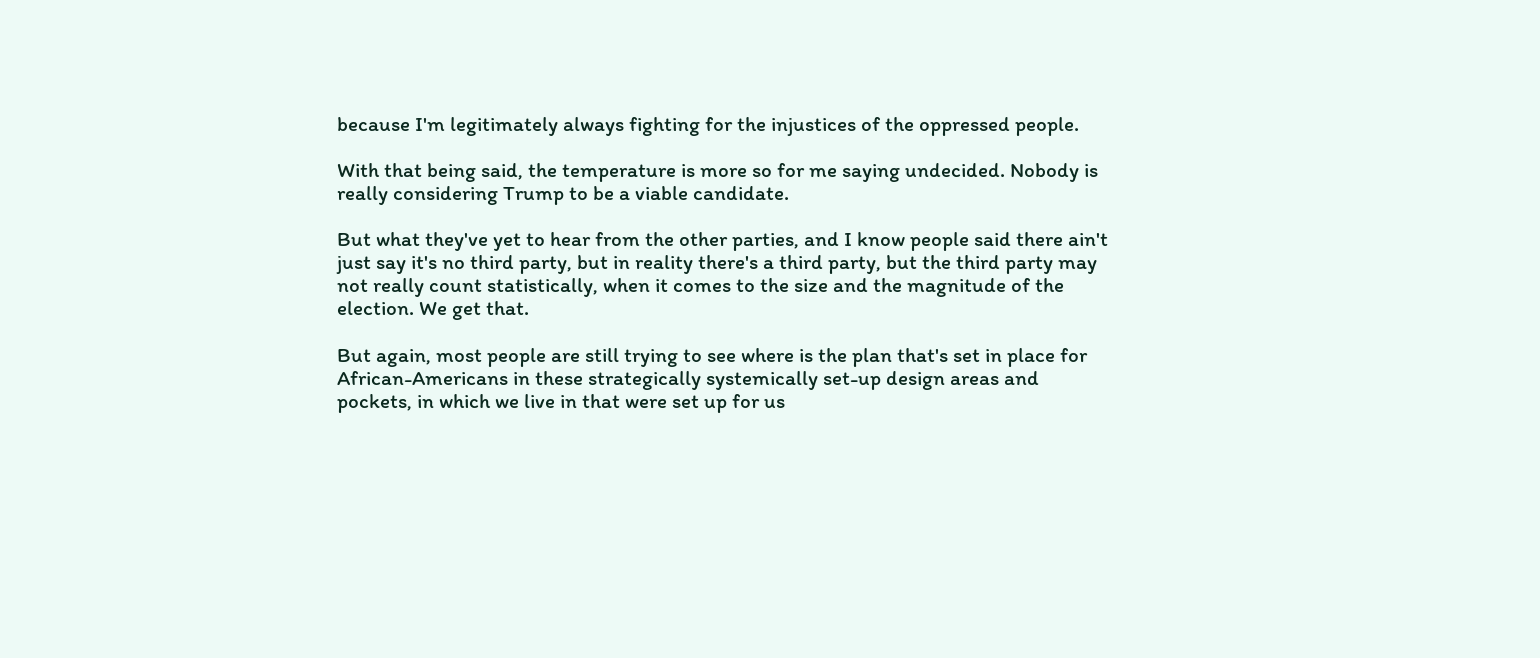because I'm legitimately always fighting for the injustices of the oppressed people.

With that being said, the temperature is more so for me saying undecided. Nobody is really considering Trump to be a viable candidate.

But what they've yet to hear from the other parties, and I know people said there ain't just say it's no third party, but in reality there's a third party, but the third party may not really count statistically, when it comes to the size and the magnitude of the election. We get that.

But again, most people are still trying to see where is the plan that's set in place for African-Americans in these strategically systemically set-up design areas and pockets, in which we live in that were set up for us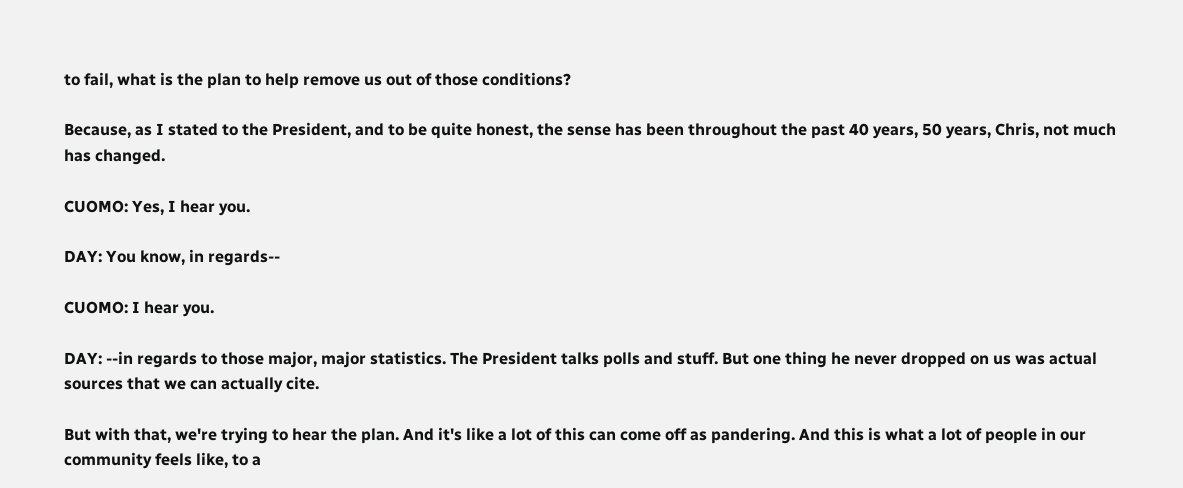to fail, what is the plan to help remove us out of those conditions?

Because, as I stated to the President, and to be quite honest, the sense has been throughout the past 40 years, 50 years, Chris, not much has changed.

CUOMO: Yes, I hear you.

DAY: You know, in regards--

CUOMO: I hear you.

DAY: --in regards to those major, major statistics. The President talks polls and stuff. But one thing he never dropped on us was actual sources that we can actually cite.

But with that, we're trying to hear the plan. And it's like a lot of this can come off as pandering. And this is what a lot of people in our community feels like, to a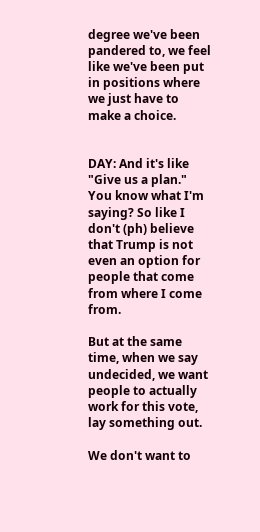degree we've been pandered to, we feel like we've been put in positions where we just have to make a choice.


DAY: And it's like "Give us a plan." You know what I'm saying? So like I don't (ph) believe that Trump is not even an option for people that come from where I come from.

But at the same time, when we say undecided, we want people to actually work for this vote, lay something out.

We don't want to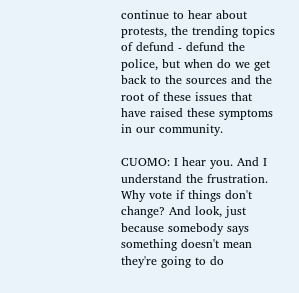continue to hear about protests, the trending topics of defund - defund the police, but when do we get back to the sources and the root of these issues that have raised these symptoms in our community.

CUOMO: I hear you. And I understand the frustration. Why vote if things don't change? And look, just because somebody says something doesn't mean they're going to do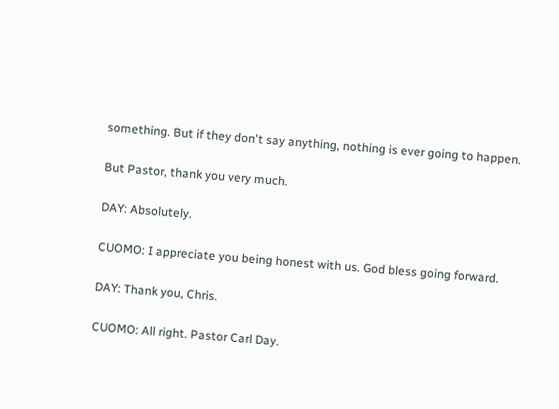something. But if they don't say anything, nothing is ever going to happen.

But Pastor, thank you very much.

DAY: Absolutely.

CUOMO: I appreciate you being honest with us. God bless going forward.

DAY: Thank you, Chris.

CUOMO: All right. Pastor Carl Day.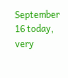September 16 today, very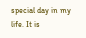special day in my life. It is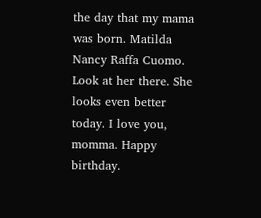the day that my mama was born. Matilda Nancy Raffa Cuomo. Look at her there. She looks even better today. I love you, momma. Happy birthday.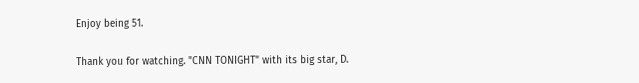Enjoy being 51.

Thank you for watching. "CNN TONIGHT" with its big star, D.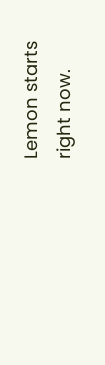Lemon starts right now.